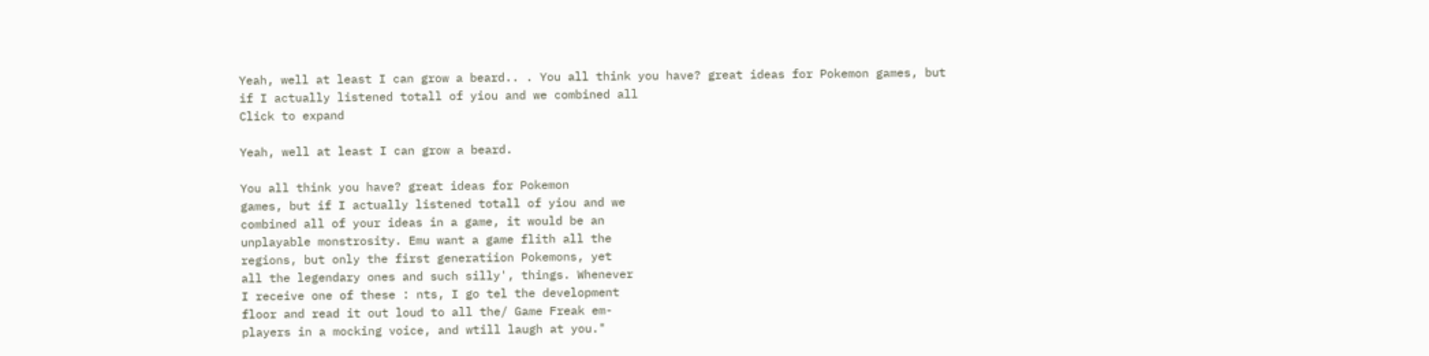Yeah, well at least I can grow a beard.. . You all think you have? great ideas for Pokemon games, but if I actually listened totall of yiou and we combined all
Click to expand

Yeah, well at least I can grow a beard.

You all think you have? great ideas for Pokemon
games, but if I actually listened totall of yiou and we
combined all of your ideas in a game, it would be an
unplayable monstrosity. Emu want a game flith all the
regions, but only the first generatiion Pokemons, yet
all the legendary ones and such silly', things. Whenever
I receive one of these : nts, I go tel the development
floor and read it out loud to all the/ Game Freak em-
players in a mocking voice, and wtill laugh at you."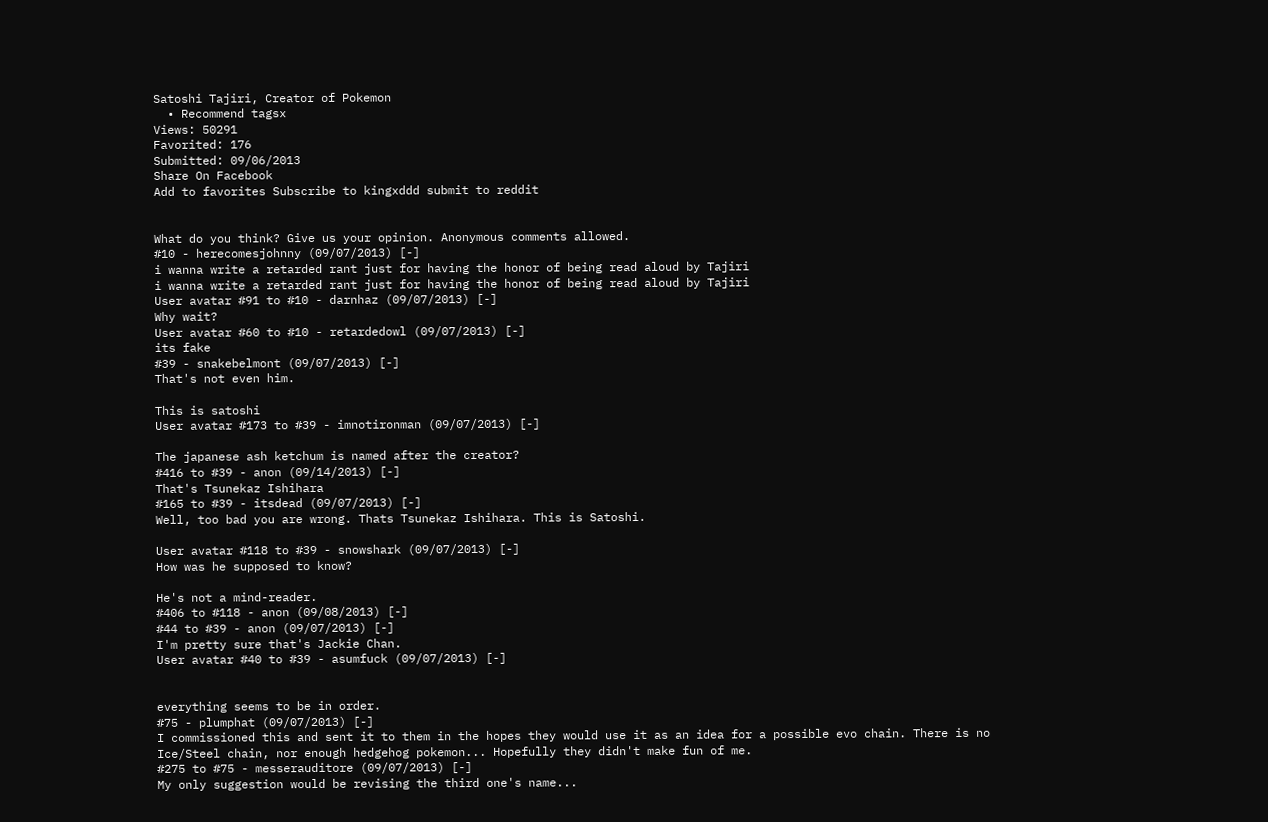Satoshi Tajiri, Creator of Pokemon
  • Recommend tagsx
Views: 50291
Favorited: 176
Submitted: 09/06/2013
Share On Facebook
Add to favorites Subscribe to kingxddd submit to reddit


What do you think? Give us your opinion. Anonymous comments allowed.
#10 - herecomesjohnny (09/07/2013) [-]
i wanna write a retarded rant just for having the honor of being read aloud by Tajiri
i wanna write a retarded rant just for having the honor of being read aloud by Tajiri
User avatar #91 to #10 - darnhaz (09/07/2013) [-]
Why wait?
User avatar #60 to #10 - retardedowl (09/07/2013) [-]
its fake
#39 - snakebelmont (09/07/2013) [-]
That's not even him.

This is satoshi
User avatar #173 to #39 - imnotironman (09/07/2013) [-]

The japanese ash ketchum is named after the creator?
#416 to #39 - anon (09/14/2013) [-]
That's Tsunekaz Ishihara
#165 to #39 - itsdead (09/07/2013) [-]
Well, too bad you are wrong. Thats Tsunekaz Ishihara. This is Satoshi.

User avatar #118 to #39 - snowshark (09/07/2013) [-]
How was he supposed to know?

He's not a mind-reader.
#406 to #118 - anon (09/08/2013) [-]
#44 to #39 - anon (09/07/2013) [-]
I'm pretty sure that's Jackie Chan.
User avatar #40 to #39 - asumfuck (09/07/2013) [-]


everything seems to be in order.
#75 - plumphat (09/07/2013) [-]
I commissioned this and sent it to them in the hopes they would use it as an idea for a possible evo chain. There is no Ice/Steel chain, nor enough hedgehog pokemon... Hopefully they didn't make fun of me.
#275 to #75 - messerauditore (09/07/2013) [-]
My only suggestion would be revising the third one's name...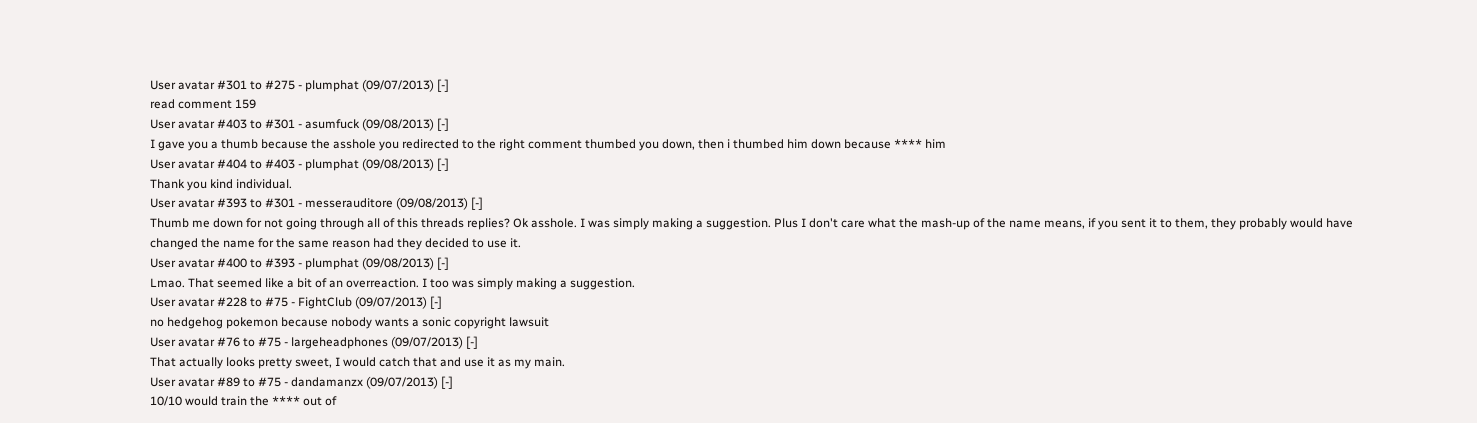User avatar #301 to #275 - plumphat (09/07/2013) [-]
read comment 159
User avatar #403 to #301 - asumfuck (09/08/2013) [-]
I gave you a thumb because the asshole you redirected to the right comment thumbed you down, then i thumbed him down because **** him
User avatar #404 to #403 - plumphat (09/08/2013) [-]
Thank you kind individual.
User avatar #393 to #301 - messerauditore (09/08/2013) [-]
Thumb me down for not going through all of this threads replies? Ok asshole. I was simply making a suggestion. Plus I don't care what the mash-up of the name means, if you sent it to them, they probably would have changed the name for the same reason had they decided to use it.
User avatar #400 to #393 - plumphat (09/08/2013) [-]
Lmao. That seemed like a bit of an overreaction. I too was simply making a suggestion.
User avatar #228 to #75 - FightClub (09/07/2013) [-]
no hedgehog pokemon because nobody wants a sonic copyright lawsuit
User avatar #76 to #75 - largeheadphones (09/07/2013) [-]
That actually looks pretty sweet, I would catch that and use it as my main.
User avatar #89 to #75 - dandamanzx (09/07/2013) [-]
10/10 would train the **** out of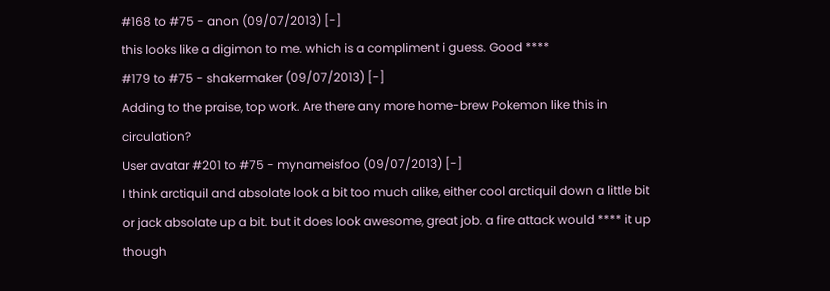#168 to #75 - anon (09/07/2013) [-]
this looks like a digimon to me. which is a compliment i guess. Good ****
#179 to #75 - shakermaker (09/07/2013) [-]
Adding to the praise, top work. Are there any more home-brew Pokemon like this in circulation?
User avatar #201 to #75 - mynameisfoo (09/07/2013) [-]
I think arctiquil and absolate look a bit too much alike, either cool arctiquil down a little bit or jack absolate up a bit. but it does look awesome, great job. a fire attack would **** it up though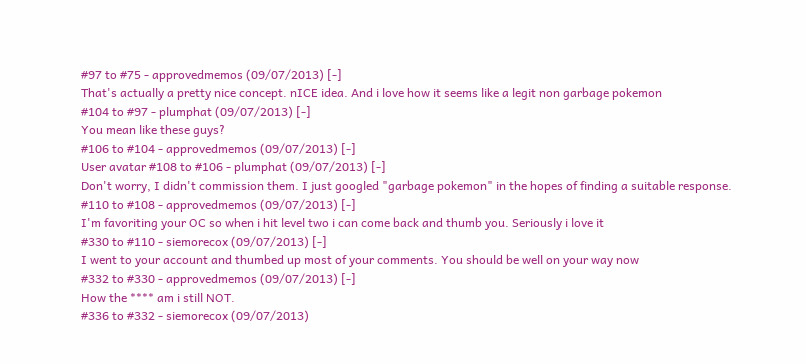#97 to #75 - approvedmemos (09/07/2013) [-]
That's actually a pretty nice concept. nICE idea. And i love how it seems like a legit non garbage pokemon
#104 to #97 - plumphat (09/07/2013) [-]
You mean like these guys?
#106 to #104 - approvedmemos (09/07/2013) [-]
User avatar #108 to #106 - plumphat (09/07/2013) [-]
Don't worry, I didn't commission them. I just googled "garbage pokemon" in the hopes of finding a suitable response.
#110 to #108 - approvedmemos (09/07/2013) [-]
I'm favoriting your OC so when i hit level two i can come back and thumb you. Seriously i love it
#330 to #110 - siemorecox (09/07/2013) [-]
I went to your account and thumbed up most of your comments. You should be well on your way now
#332 to #330 - approvedmemos (09/07/2013) [-]
How the **** am i still NOT.
#336 to #332 - siemorecox (09/07/2013)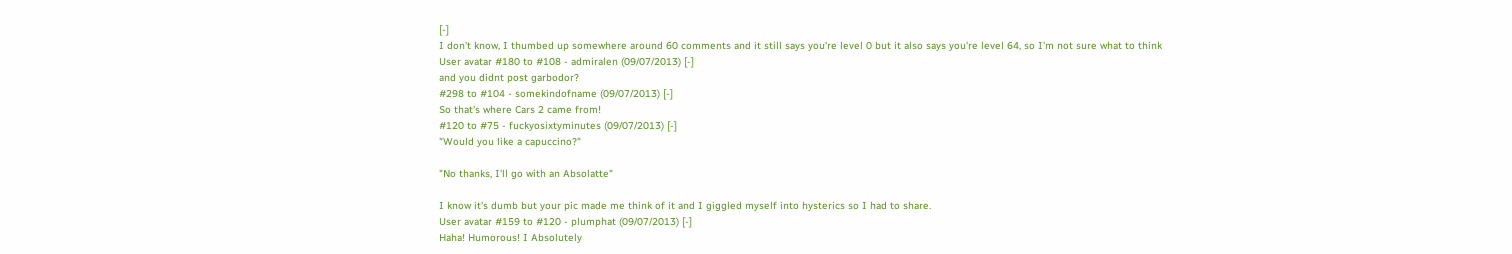[-]
I don't know, I thumbed up somewhere around 60 comments and it still says you're level 0 but it also says you're level 64, so I'm not sure what to think
User avatar #180 to #108 - admiralen (09/07/2013) [-]
and you didnt post garbodor?
#298 to #104 - somekindofname (09/07/2013) [-]
So that's where Cars 2 came from!
#120 to #75 - fuckyosixtyminutes (09/07/2013) [-]
"Would you like a capuccino?"

"No thanks, I'll go with an Absolatte"

I know it's dumb but your pic made me think of it and I giggled myself into hysterics so I had to share.
User avatar #159 to #120 - plumphat (09/07/2013) [-]
Haha! Humorous! I Absolutely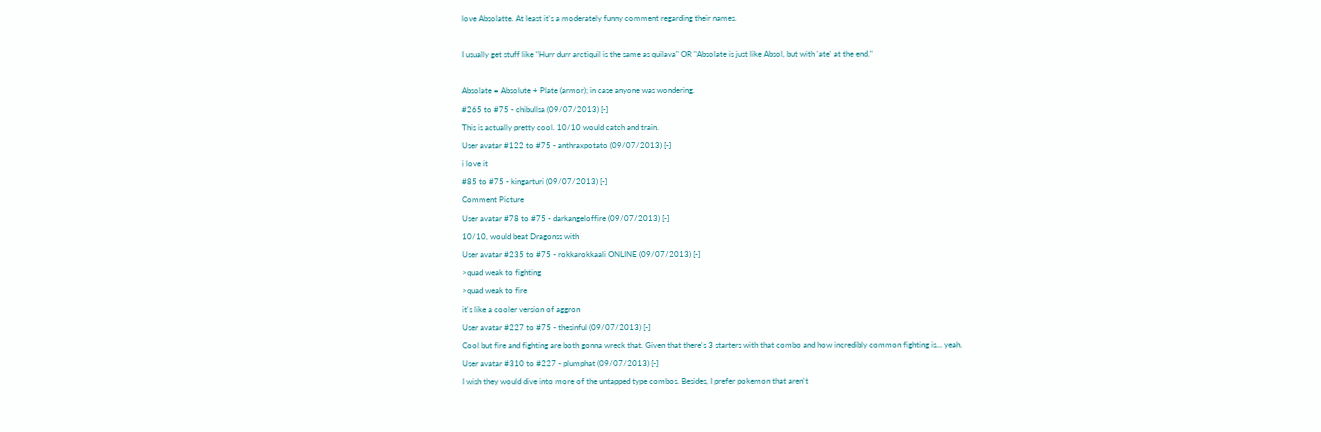love Absolatte. At least it's a moderately funny comment regarding their names.

I usually get stuff like "Hurr durr arctiquil is the same as quilava" OR "Absolate is just like Absol, but with 'ate' at the end."

Absolate = Absolute + Plate (armor); in case anyone was wondering.
#265 to #75 - chibullsa (09/07/2013) [-]
This is actually pretty cool. 10/10 would catch and train.
User avatar #122 to #75 - anthraxpotato (09/07/2013) [-]
i love it
#85 to #75 - kingarturi (09/07/2013) [-]
Comment Picture
User avatar #78 to #75 - darkangeloffire (09/07/2013) [-]
10/10, would beat Dragonss with
User avatar #235 to #75 - rokkarokkaali ONLINE (09/07/2013) [-]
>quad weak to fighting
>quad weak to fire
it's like a cooler version of aggron
User avatar #227 to #75 - thesinful (09/07/2013) [-]
Cool but fire and fighting are both gonna wreck that. Given that there's 3 starters with that combo and how incredibly common fighting is... yeah.
User avatar #310 to #227 - plumphat (09/07/2013) [-]
I wish they would dive into more of the untapped type combos. Besides, I prefer pokemon that aren't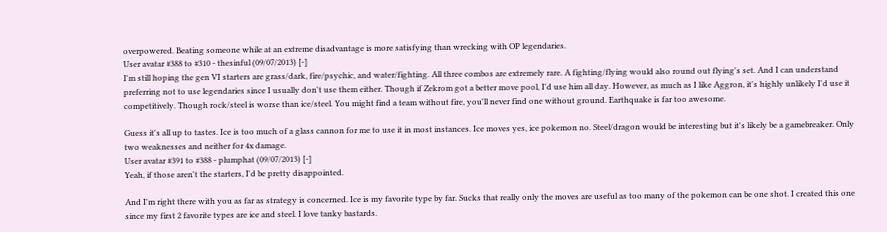overpowered. Beating someone while at an extreme disadvantage is more satisfying than wrecking with OP legendaries.
User avatar #388 to #310 - thesinful (09/07/2013) [-]
I'm still hoping the gen VI starters are grass/dark, fire/psychic, and water/fighting. All three combos are extremely rare. A fighting/flying would also round out flying's set. And I can understand preferring not to use legendaries since I usually don't use them either. Though if Zekrom got a better move pool, I'd use him all day. However, as much as I like Aggron, it's highly unlikely I'd use it competitively. Though rock/steel is worse than ice/steel. You might find a team without fire, you'll never find one without ground. Earthquake is far too awesome.

Guess it's all up to tastes. Ice is too much of a glass cannon for me to use it in most instances. Ice moves yes, ice pokemon no. Steel/dragon would be interesting but it's likely be a gamebreaker. Only two weaknesses and neither for 4x damage.
User avatar #391 to #388 - plumphat (09/07/2013) [-]
Yeah, if those aren't the starters, I'd be pretty disappointed.

And I'm right there with you as far as strategy is concerned. Ice is my favorite type by far. Sucks that really only the moves are useful as too many of the pokemon can be one shot. I created this one since my first 2 favorite types are ice and steel. I love tanky bastards.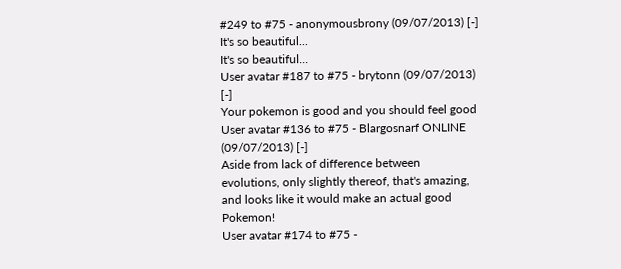#249 to #75 - anonymousbrony (09/07/2013) [-]
It's so beautiful...
It's so beautiful...
User avatar #187 to #75 - brytonn (09/07/2013) [-]
Your pokemon is good and you should feel good
User avatar #136 to #75 - Blargosnarf ONLINE (09/07/2013) [-]
Aside from lack of difference between evolutions, only slightly thereof, that's amazing, and looks like it would make an actual good Pokemon!
User avatar #174 to #75 -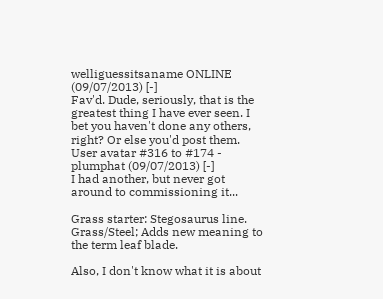welliguessitsaname ONLINE (09/07/2013) [-]
Fav'd. Dude, seriously, that is the greatest thing I have ever seen. I bet you haven't done any others, right? Or else you'd post them.
User avatar #316 to #174 - plumphat (09/07/2013) [-]
I had another, but never got around to commissioning it...

Grass starter: Stegosaurus line. Grass/Steel; Adds new meaning to the term leaf blade.

Also, I don't know what it is about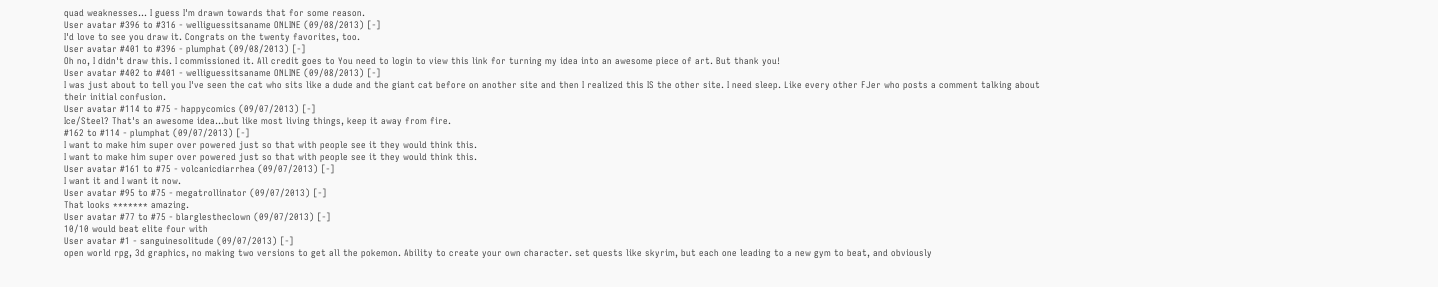quad weaknesses... I guess I'm drawn towards that for some reason.
User avatar #396 to #316 - welliguessitsaname ONLINE (09/08/2013) [-]
I'd love to see you draw it. Congrats on the twenty favorites, too.
User avatar #401 to #396 - plumphat (09/08/2013) [-]
Oh no, I didn't draw this. I commissioned it. All credit goes to You need to login to view this link for turning my idea into an awesome piece of art. But thank you!
User avatar #402 to #401 - welliguessitsaname ONLINE (09/08/2013) [-]
I was just about to tell you I've seen the cat who sits like a dude and the giant cat before on another site and then I realized this IS the other site. I need sleep. Like every other FJer who posts a comment talking about their initial confusion.
User avatar #114 to #75 - happycomics (09/07/2013) [-]
Ice/Steel? That's an awesome idea...but like most living things, keep it away from fire.
#162 to #114 - plumphat (09/07/2013) [-]
I want to make him super over powered just so that with people see it they would think this.
I want to make him super over powered just so that with people see it they would think this.
User avatar #161 to #75 - volcanicdiarrhea (09/07/2013) [-]
I want it and I want it now.
User avatar #95 to #75 - megatrollinator (09/07/2013) [-]
That looks ******* amazing.
User avatar #77 to #75 - blarglestheclown (09/07/2013) [-]
10/10 would beat elite four with
User avatar #1 - sanguinesolitude (09/07/2013) [-]
open world rpg, 3d graphics, no making two versions to get all the pokemon. Ability to create your own character. set quests like skyrim, but each one leading to a new gym to beat, and obviously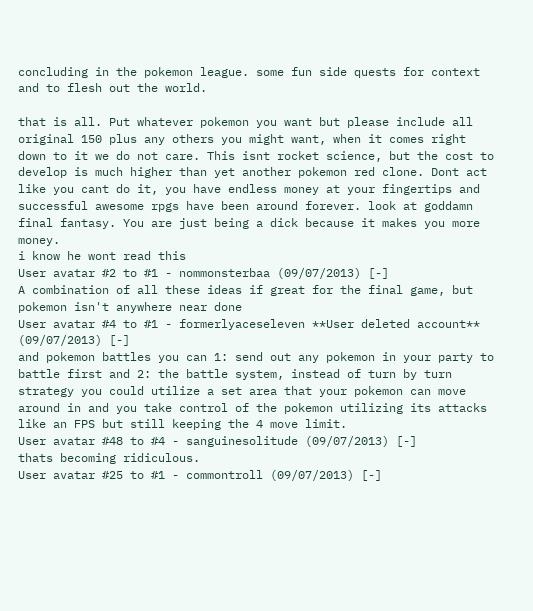concluding in the pokemon league. some fun side quests for context and to flesh out the world.

that is all. Put whatever pokemon you want but please include all original 150 plus any others you might want, when it comes right down to it we do not care. This isnt rocket science, but the cost to develop is much higher than yet another pokemon red clone. Dont act like you cant do it, you have endless money at your fingertips and successful awesome rpgs have been around forever. look at goddamn final fantasy. You are just being a dick because it makes you more money.
i know he wont read this
User avatar #2 to #1 - nommonsterbaa (09/07/2013) [-]
A combination of all these ideas if great for the final game, but pokemon isn't anywhere near done
User avatar #4 to #1 - formerlyaceseleven **User deleted account** (09/07/2013) [-]
and pokemon battles you can 1: send out any pokemon in your party to battle first and 2: the battle system, instead of turn by turn strategy you could utilize a set area that your pokemon can move around in and you take control of the pokemon utilizing its attacks like an FPS but still keeping the 4 move limit.
User avatar #48 to #4 - sanguinesolitude (09/07/2013) [-]
thats becoming ridiculous.
User avatar #25 to #1 - commontroll (09/07/2013) [-]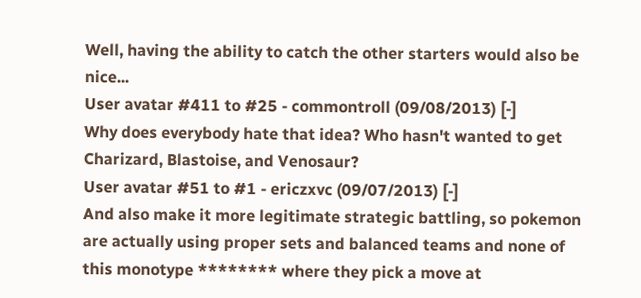Well, having the ability to catch the other starters would also be nice...
User avatar #411 to #25 - commontroll (09/08/2013) [-]
Why does everybody hate that idea? Who hasn't wanted to get Charizard, Blastoise, and Venosaur?
User avatar #51 to #1 - ericzxvc (09/07/2013) [-]
And also make it more legitimate strategic battling, so pokemon are actually using proper sets and balanced teams and none of this monotype ******** where they pick a move at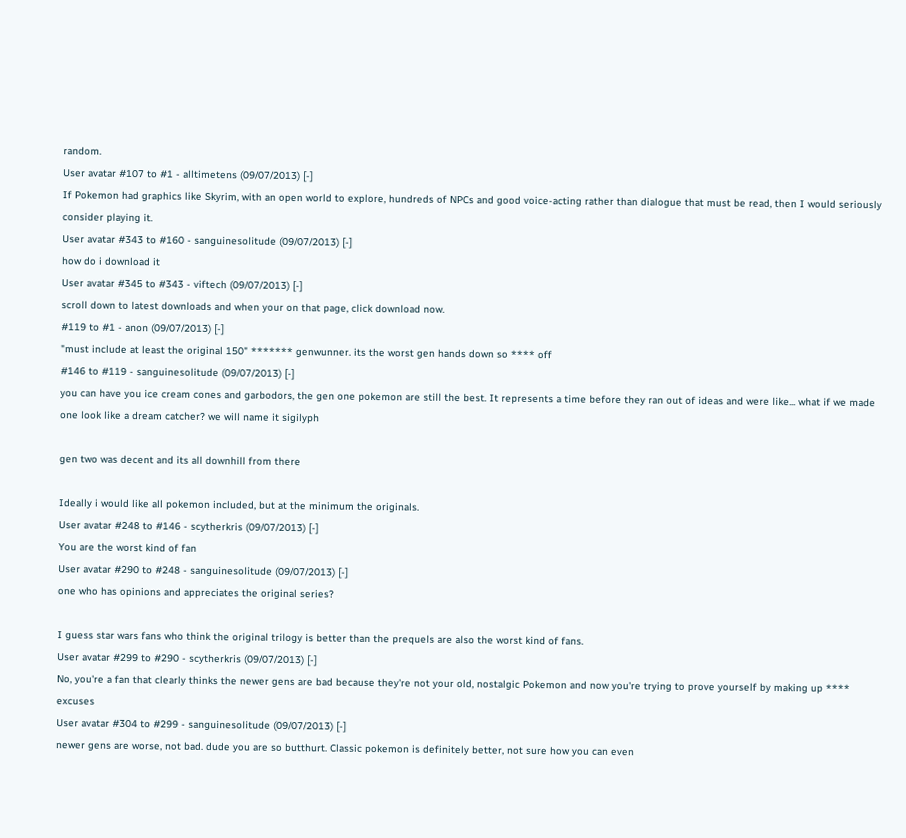random.
User avatar #107 to #1 - alltimetens (09/07/2013) [-]
If Pokemon had graphics like Skyrim, with an open world to explore, hundreds of NPCs and good voice-acting rather than dialogue that must be read, then I would seriously consider playing it.
User avatar #343 to #160 - sanguinesolitude (09/07/2013) [-]
how do i download it
User avatar #345 to #343 - viftech (09/07/2013) [-]
scroll down to latest downloads and when your on that page, click download now.
#119 to #1 - anon (09/07/2013) [-]
"must include at least the original 150" ******* genwunner. its the worst gen hands down so **** off
#146 to #119 - sanguinesolitude (09/07/2013) [-]
you can have you ice cream cones and garbodors, the gen one pokemon are still the best. It represents a time before they ran out of ideas and were like... what if we made one look like a dream catcher? we will name it sigilyph

gen two was decent and its all downhill from there

Ideally i would like all pokemon included, but at the minimum the originals.
User avatar #248 to #146 - scytherkris (09/07/2013) [-]
You are the worst kind of fan
User avatar #290 to #248 - sanguinesolitude (09/07/2013) [-]
one who has opinions and appreciates the original series?

I guess star wars fans who think the original trilogy is better than the prequels are also the worst kind of fans.
User avatar #299 to #290 - scytherkris (09/07/2013) [-]
No, you're a fan that clearly thinks the newer gens are bad because they're not your old, nostalgic Pokemon and now you're trying to prove yourself by making up **** excuses
User avatar #304 to #299 - sanguinesolitude (09/07/2013) [-]
newer gens are worse, not bad. dude you are so butthurt. Classic pokemon is definitely better, not sure how you can even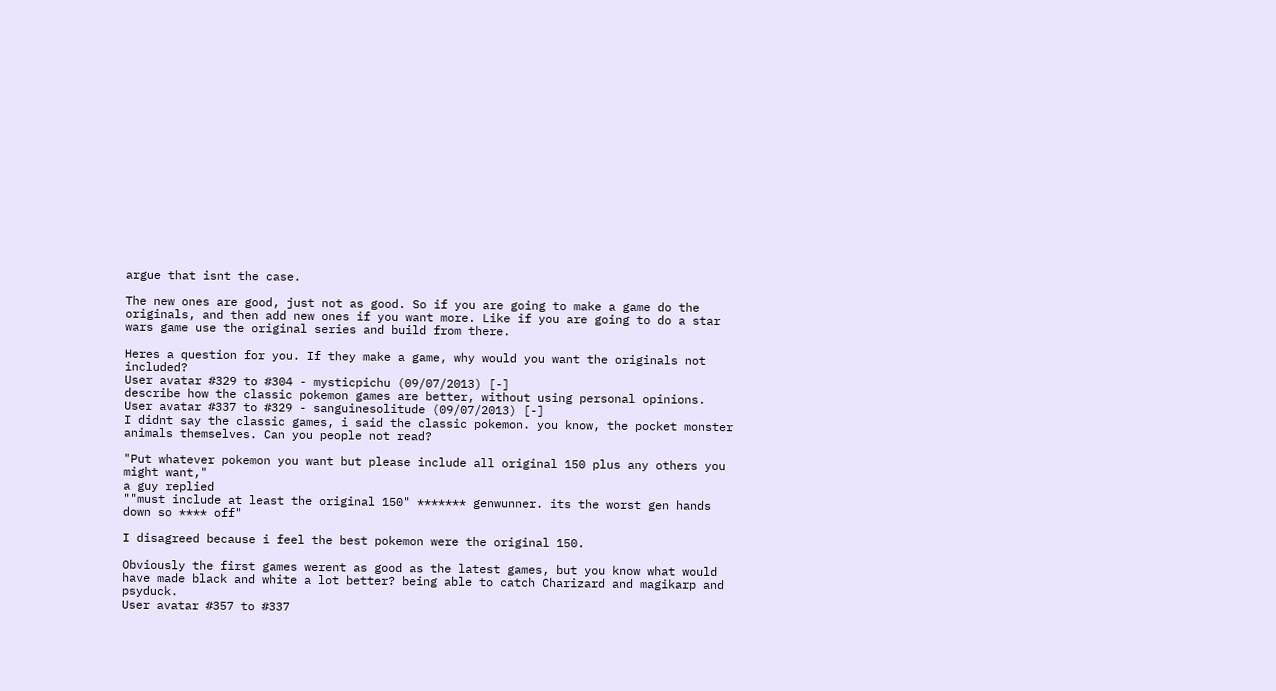argue that isnt the case.

The new ones are good, just not as good. So if you are going to make a game do the originals, and then add new ones if you want more. Like if you are going to do a star wars game use the original series and build from there.

Heres a question for you. If they make a game, why would you want the originals not included?
User avatar #329 to #304 - mysticpichu (09/07/2013) [-]
describe how the classic pokemon games are better, without using personal opinions.
User avatar #337 to #329 - sanguinesolitude (09/07/2013) [-]
I didnt say the classic games, i said the classic pokemon. you know, the pocket monster animals themselves. Can you people not read?

"Put whatever pokemon you want but please include all original 150 plus any others you might want,"
a guy replied
""must include at least the original 150" ******* genwunner. its the worst gen hands down so **** off"

I disagreed because i feel the best pokemon were the original 150.

Obviously the first games werent as good as the latest games, but you know what would have made black and white a lot better? being able to catch Charizard and magikarp and psyduck.
User avatar #357 to #337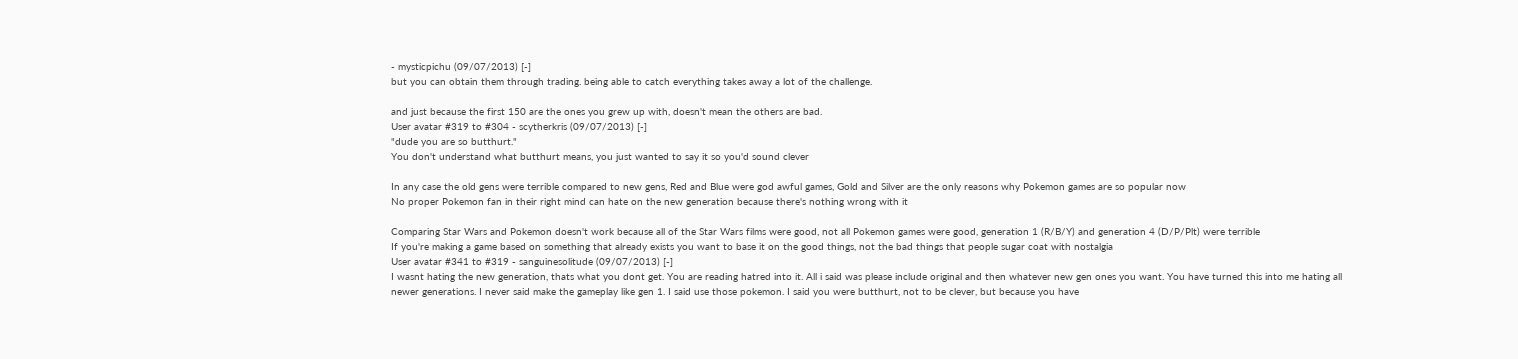- mysticpichu (09/07/2013) [-]
but you can obtain them through trading. being able to catch everything takes away a lot of the challenge.

and just because the first 150 are the ones you grew up with, doesn't mean the others are bad.
User avatar #319 to #304 - scytherkris (09/07/2013) [-]
"dude you are so butthurt."
You don't understand what butthurt means, you just wanted to say it so you'd sound clever

In any case the old gens were terrible compared to new gens, Red and Blue were god awful games, Gold and Silver are the only reasons why Pokemon games are so popular now
No proper Pokemon fan in their right mind can hate on the new generation because there's nothing wrong with it

Comparing Star Wars and Pokemon doesn't work because all of the Star Wars films were good, not all Pokemon games were good, generation 1 (R/B/Y) and generation 4 (D/P/Plt) were terrible
If you're making a game based on something that already exists you want to base it on the good things, not the bad things that people sugar coat with nostalgia
User avatar #341 to #319 - sanguinesolitude (09/07/2013) [-]
I wasnt hating the new generation, thats what you dont get. You are reading hatred into it. All i said was please include original and then whatever new gen ones you want. You have turned this into me hating all newer generations. I never said make the gameplay like gen 1. I said use those pokemon. I said you were butthurt, not to be clever, but because you have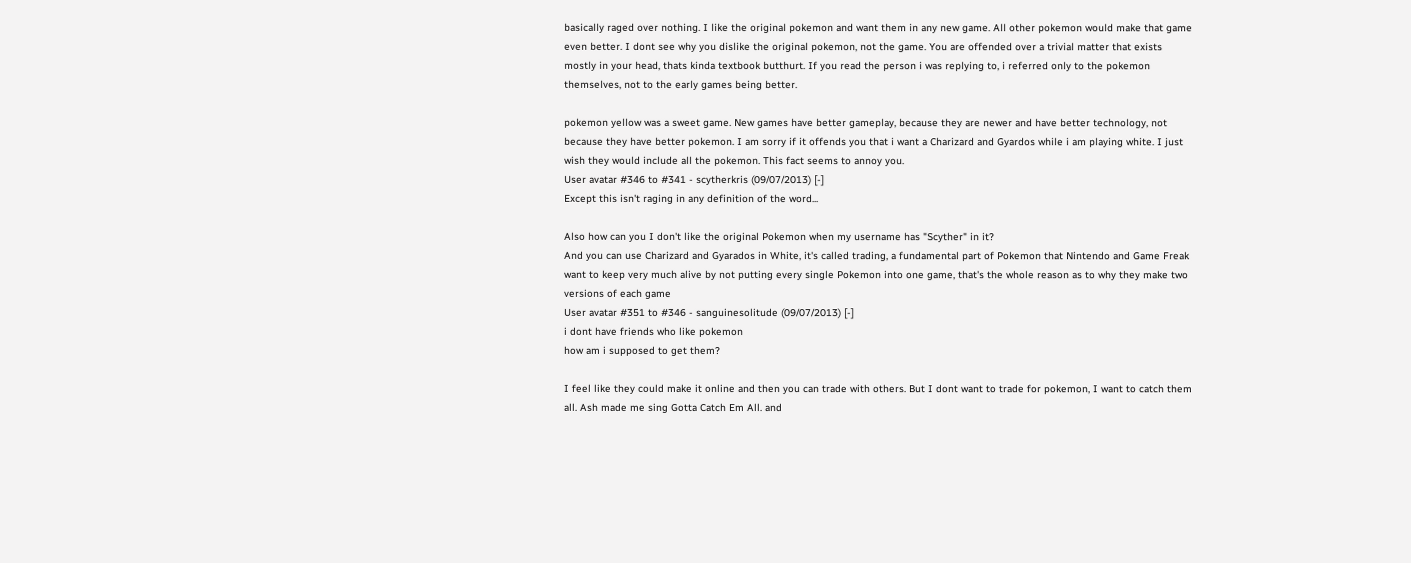basically raged over nothing. I like the original pokemon and want them in any new game. All other pokemon would make that game even better. I dont see why you dislike the original pokemon, not the game. You are offended over a trivial matter that exists mostly in your head, thats kinda textbook butthurt. If you read the person i was replying to, i referred only to the pokemon themselves, not to the early games being better.

pokemon yellow was a sweet game. New games have better gameplay, because they are newer and have better technology, not because they have better pokemon. I am sorry if it offends you that i want a Charizard and Gyardos while i am playing white. I just wish they would include all the pokemon. This fact seems to annoy you.
User avatar #346 to #341 - scytherkris (09/07/2013) [-]
Except this isn't raging in any definition of the word...

Also how can you I don't like the original Pokemon when my username has "Scyther" in it?
And you can use Charizard and Gyarados in White, it's called trading, a fundamental part of Pokemon that Nintendo and Game Freak want to keep very much alive by not putting every single Pokemon into one game, that's the whole reason as to why they make two versions of each game
User avatar #351 to #346 - sanguinesolitude (09/07/2013) [-]
i dont have friends who like pokemon
how am i supposed to get them?

I feel like they could make it online and then you can trade with others. But I dont want to trade for pokemon, I want to catch them all. Ash made me sing Gotta Catch Em All. and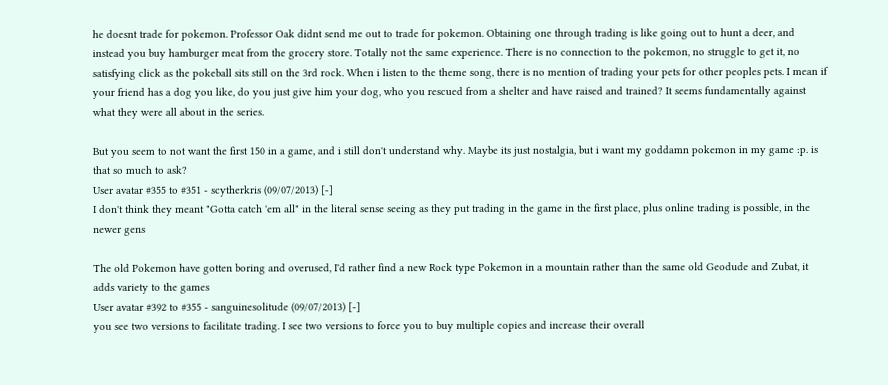he doesnt trade for pokemon. Professor Oak didnt send me out to trade for pokemon. Obtaining one through trading is like going out to hunt a deer, and instead you buy hamburger meat from the grocery store. Totally not the same experience. There is no connection to the pokemon, no struggle to get it, no satisfying click as the pokeball sits still on the 3rd rock. When i listen to the theme song, there is no mention of trading your pets for other peoples pets. I mean if your friend has a dog you like, do you just give him your dog, who you rescued from a shelter and have raised and trained? It seems fundamentally against what they were all about in the series.

But you seem to not want the first 150 in a game, and i still don't understand why. Maybe its just nostalgia, but i want my goddamn pokemon in my game :p. is that so much to ask?
User avatar #355 to #351 - scytherkris (09/07/2013) [-]
I don't think they meant "Gotta catch 'em all" in the literal sense seeing as they put trading in the game in the first place, plus online trading is possible, in the newer gens

The old Pokemon have gotten boring and overused, I'd rather find a new Rock type Pokemon in a mountain rather than the same old Geodude and Zubat, it adds variety to the games
User avatar #392 to #355 - sanguinesolitude (09/07/2013) [-]
you see two versions to facilitate trading. I see two versions to force you to buy multiple copies and increase their overall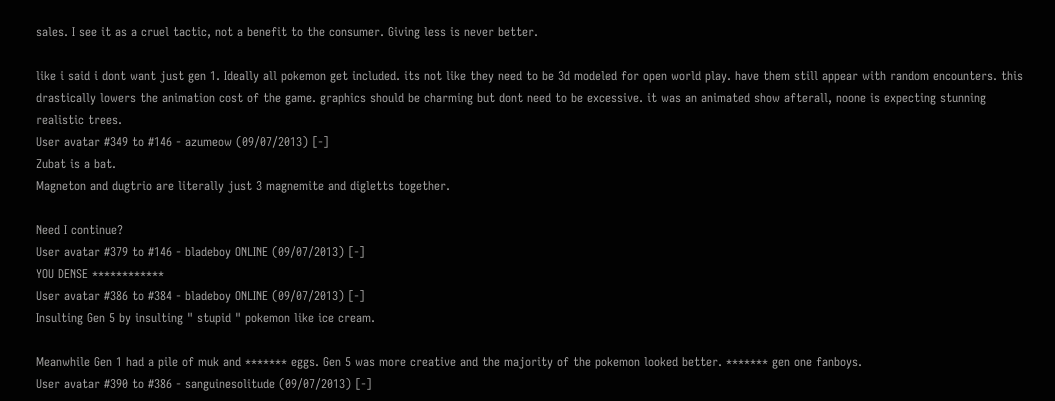sales. I see it as a cruel tactic, not a benefit to the consumer. Giving less is never better.

like i said i dont want just gen 1. Ideally all pokemon get included. its not like they need to be 3d modeled for open world play. have them still appear with random encounters. this drastically lowers the animation cost of the game. graphics should be charming but dont need to be excessive. it was an animated show afterall, noone is expecting stunning realistic trees.
User avatar #349 to #146 - azumeow (09/07/2013) [-]
Zubat is a bat.
Magneton and dugtrio are literally just 3 magnemite and digletts together.

Need I continue?
User avatar #379 to #146 - bladeboy ONLINE (09/07/2013) [-]
YOU DENSE ************
User avatar #386 to #384 - bladeboy ONLINE (09/07/2013) [-]
Insulting Gen 5 by insulting " stupid " pokemon like ice cream.

Meanwhile Gen 1 had a pile of muk and ******* eggs. Gen 5 was more creative and the majority of the pokemon looked better. ******* gen one fanboys.
User avatar #390 to #386 - sanguinesolitude (09/07/2013) [-]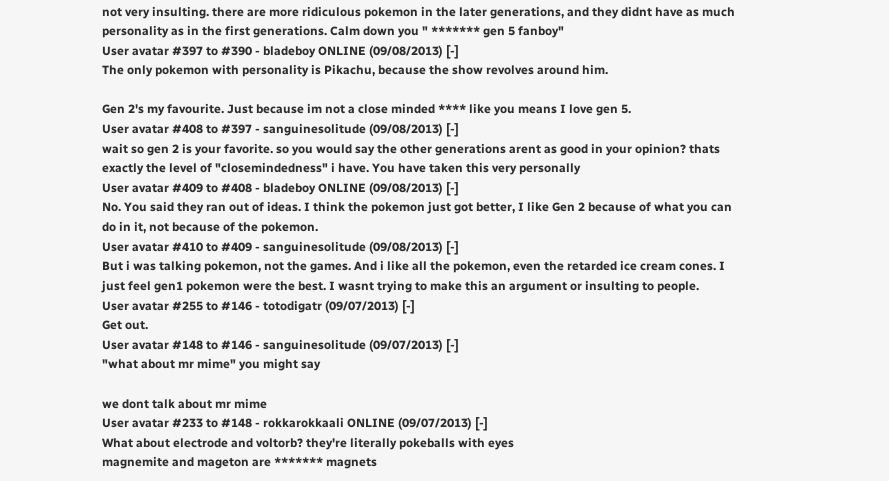not very insulting. there are more ridiculous pokemon in the later generations, and they didnt have as much personality as in the first generations. Calm down you " ******* gen 5 fanboy"
User avatar #397 to #390 - bladeboy ONLINE (09/08/2013) [-]
The only pokemon with personality is Pikachu, because the show revolves around him.

Gen 2's my favourite. Just because im not a close minded **** like you means I love gen 5.
User avatar #408 to #397 - sanguinesolitude (09/08/2013) [-]
wait so gen 2 is your favorite. so you would say the other generations arent as good in your opinion? thats exactly the level of "closemindedness" i have. You have taken this very personally
User avatar #409 to #408 - bladeboy ONLINE (09/08/2013) [-]
No. You said they ran out of ideas. I think the pokemon just got better, I like Gen 2 because of what you can do in it, not because of the pokemon.
User avatar #410 to #409 - sanguinesolitude (09/08/2013) [-]
But i was talking pokemon, not the games. And i like all the pokemon, even the retarded ice cream cones. I just feel gen1 pokemon were the best. I wasnt trying to make this an argument or insulting to people.
User avatar #255 to #146 - totodigatr (09/07/2013) [-]
Get out.
User avatar #148 to #146 - sanguinesolitude (09/07/2013) [-]
"what about mr mime" you might say

we dont talk about mr mime
User avatar #233 to #148 - rokkarokkaali ONLINE (09/07/2013) [-]
What about electrode and voltorb? they're literally pokeballs with eyes
magnemite and mageton are ******* magnets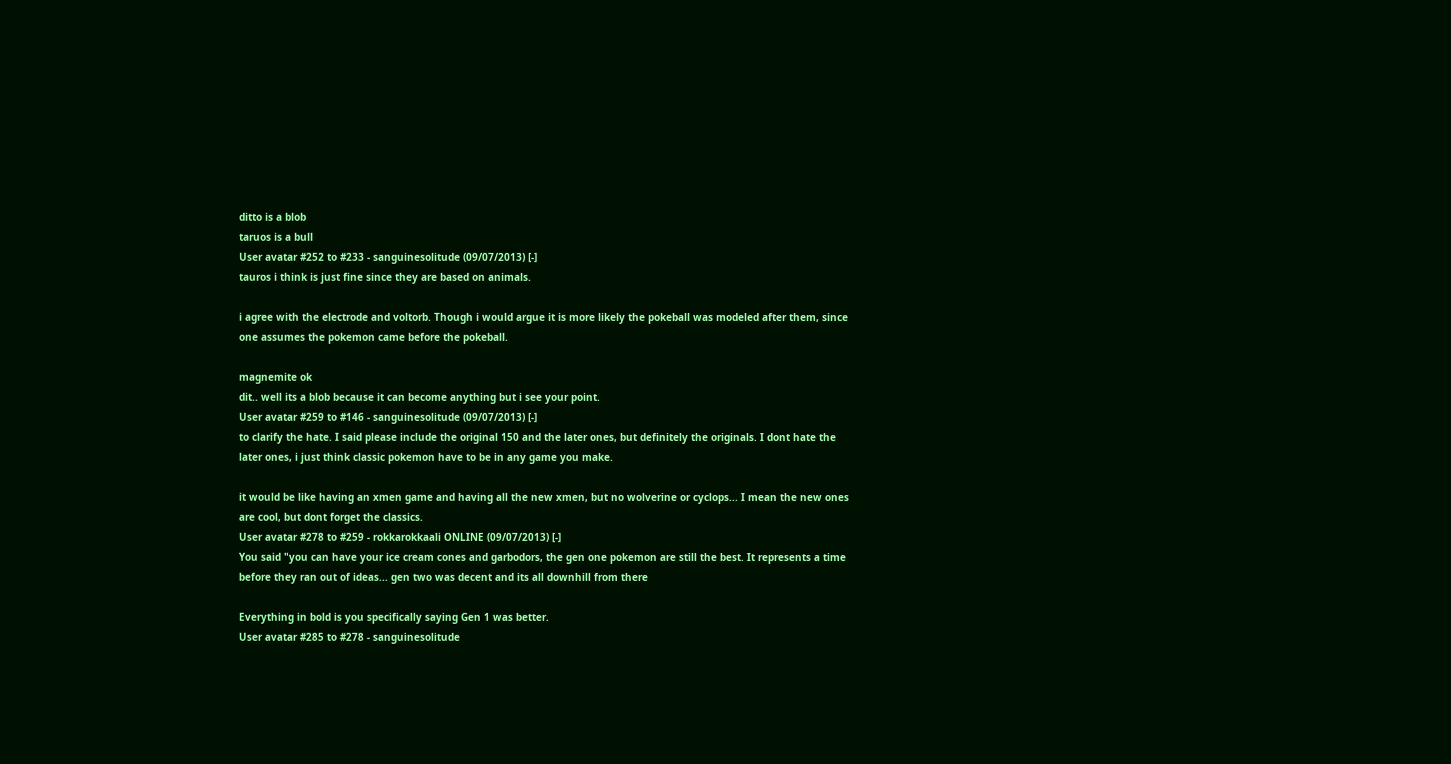ditto is a blob
taruos is a bull
User avatar #252 to #233 - sanguinesolitude (09/07/2013) [-]
tauros i think is just fine since they are based on animals.

i agree with the electrode and voltorb. Though i would argue it is more likely the pokeball was modeled after them, since one assumes the pokemon came before the pokeball.

magnemite ok
dit.. well its a blob because it can become anything but i see your point.
User avatar #259 to #146 - sanguinesolitude (09/07/2013) [-]
to clarify the hate. I said please include the original 150 and the later ones, but definitely the originals. I dont hate the later ones, i just think classic pokemon have to be in any game you make.

it would be like having an xmen game and having all the new xmen, but no wolverine or cyclops... I mean the new ones are cool, but dont forget the classics.
User avatar #278 to #259 - rokkarokkaali ONLINE (09/07/2013) [-]
You said "you can have your ice cream cones and garbodors, the gen one pokemon are still the best. It represents a time before they ran out of ideas... gen two was decent and its all downhill from there

Everything in bold is you specifically saying Gen 1 was better.
User avatar #285 to #278 - sanguinesolitude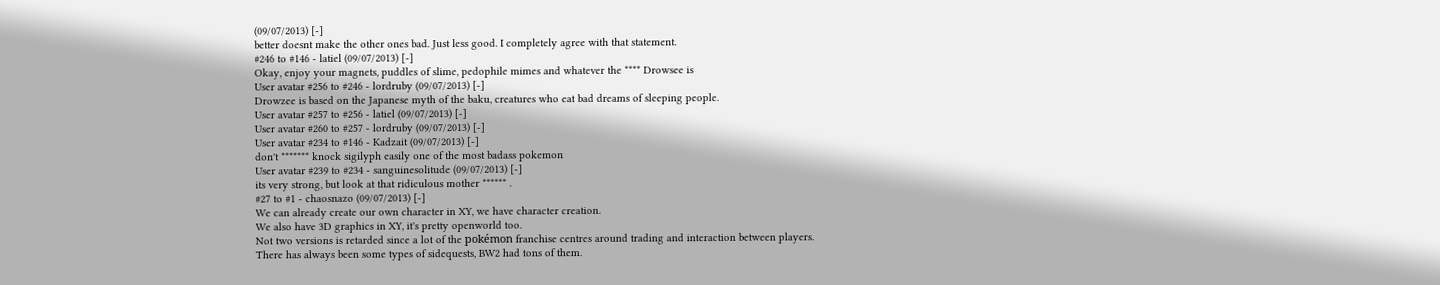(09/07/2013) [-]
better doesnt make the other ones bad. Just less good. I completely agree with that statement.
#246 to #146 - latiel (09/07/2013) [-]
Okay, enjoy your magnets, puddles of slime, pedophile mimes and whatever the **** Drowsee is
User avatar #256 to #246 - lordruby (09/07/2013) [-]
Drowzee is based on the Japanese myth of the baku, creatures who eat bad dreams of sleeping people.
User avatar #257 to #256 - latiel (09/07/2013) [-]
User avatar #260 to #257 - lordruby (09/07/2013) [-]
User avatar #234 to #146 - Kadzait (09/07/2013) [-]
don't ******* knock sigilyph easily one of the most badass pokemon
User avatar #239 to #234 - sanguinesolitude (09/07/2013) [-]
its very strong, but look at that ridiculous mother ****** .
#27 to #1 - chaosnazo (09/07/2013) [-]
We can already create our own character in XY, we have character creation.
We also have 3D graphics in XY, it's pretty openworld too.
Not two versions is retarded since a lot of the pokémon franchise centres around trading and interaction between players.
There has always been some types of sidequests, BW2 had tons of them.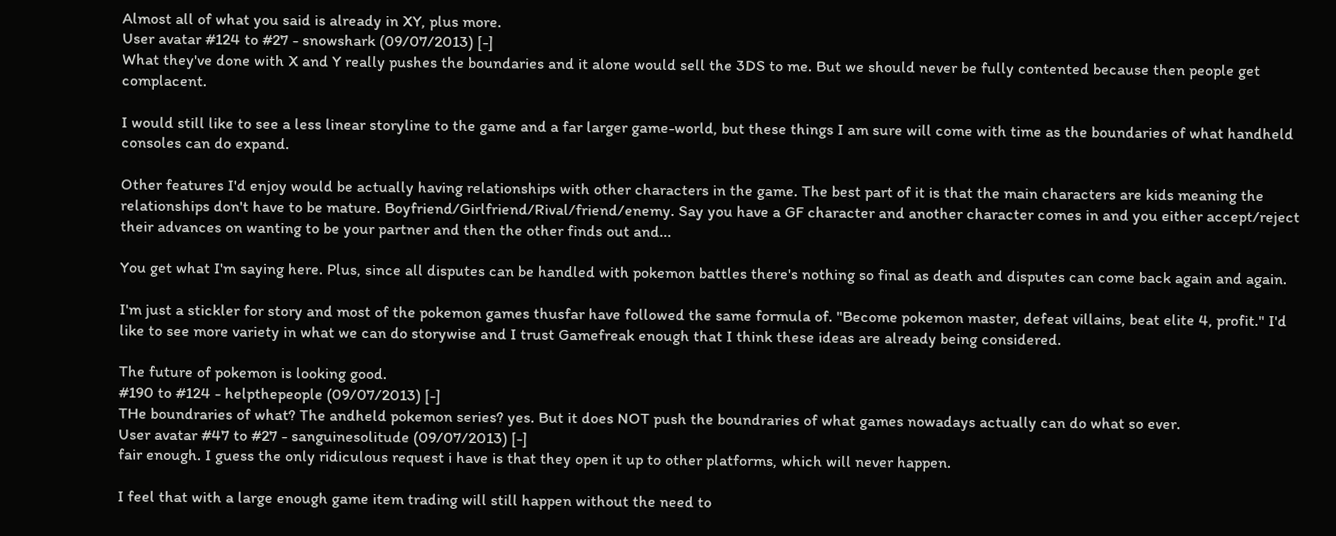Almost all of what you said is already in XY, plus more.
User avatar #124 to #27 - snowshark (09/07/2013) [-]
What they've done with X and Y really pushes the boundaries and it alone would sell the 3DS to me. But we should never be fully contented because then people get complacent.

I would still like to see a less linear storyline to the game and a far larger game-world, but these things I am sure will come with time as the boundaries of what handheld consoles can do expand.

Other features I'd enjoy would be actually having relationships with other characters in the game. The best part of it is that the main characters are kids meaning the relationships don't have to be mature. Boyfriend/Girlfriend/Rival/friend/enemy. Say you have a GF character and another character comes in and you either accept/reject their advances on wanting to be your partner and then the other finds out and...

You get what I'm saying here. Plus, since all disputes can be handled with pokemon battles there's nothing so final as death and disputes can come back again and again.

I'm just a stickler for story and most of the pokemon games thusfar have followed the same formula of. "Become pokemon master, defeat villains, beat elite 4, profit." I'd like to see more variety in what we can do storywise and I trust Gamefreak enough that I think these ideas are already being considered.

The future of pokemon is looking good.
#190 to #124 - helpthepeople (09/07/2013) [-]
THe boundraries of what? The andheld pokemon series? yes. But it does NOT push the boundraries of what games nowadays actually can do what so ever.
User avatar #47 to #27 - sanguinesolitude (09/07/2013) [-]
fair enough. I guess the only ridiculous request i have is that they open it up to other platforms, which will never happen.

I feel that with a large enough game item trading will still happen without the need to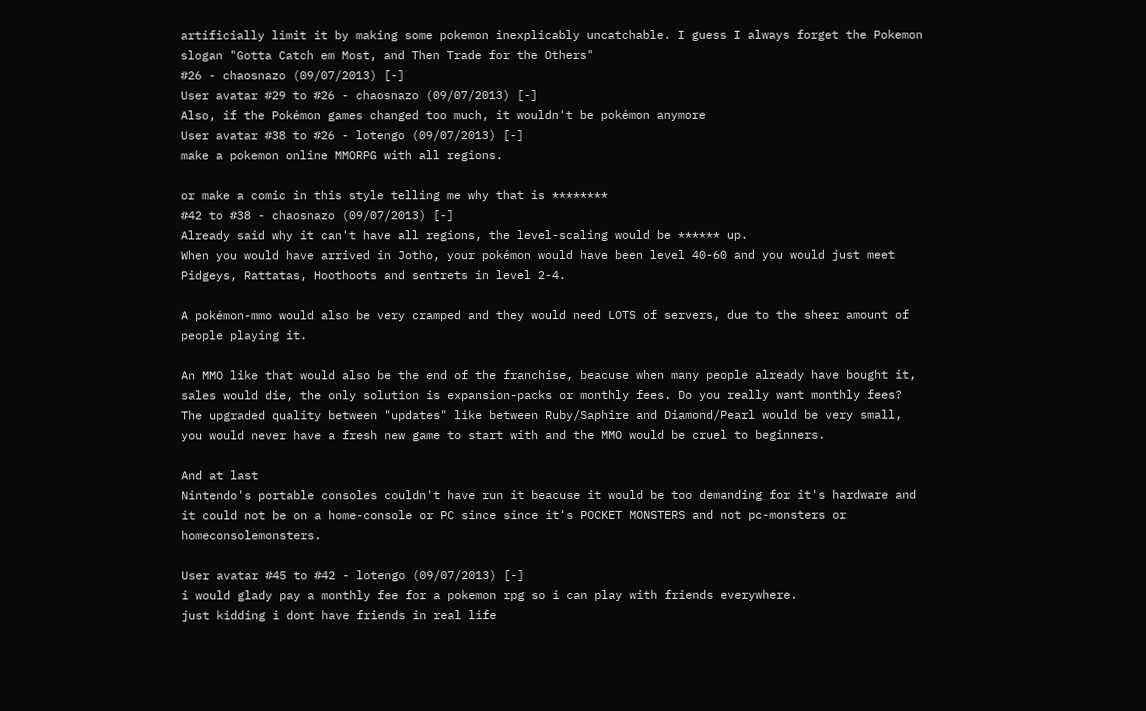artificially limit it by making some pokemon inexplicably uncatchable. I guess I always forget the Pokemon slogan "Gotta Catch em Most, and Then Trade for the Others"
#26 - chaosnazo (09/07/2013) [-]
User avatar #29 to #26 - chaosnazo (09/07/2013) [-]
Also, if the Pokémon games changed too much, it wouldn't be pokémon anymore
User avatar #38 to #26 - lotengo (09/07/2013) [-]
make a pokemon online MMORPG with all regions.

or make a comic in this style telling me why that is ********
#42 to #38 - chaosnazo (09/07/2013) [-]
Already said why it can't have all regions, the level-scaling would be ****** up.
When you would have arrived in Jotho, your pokémon would have been level 40-60 and you would just meet Pidgeys, Rattatas, Hoothoots and sentrets in level 2-4.

A pokémon-mmo would also be very cramped and they would need LOTS of servers, due to the sheer amount of people playing it.

An MMO like that would also be the end of the franchise, beacuse when many people already have bought it, sales would die, the only solution is expansion-packs or monthly fees. Do you really want monthly fees?
The upgraded quality between "updates" like between Ruby/Saphire and Diamond/Pearl would be very small, you would never have a fresh new game to start with and the MMO would be cruel to beginners.

And at last
Nintendo's portable consoles couldn't have run it beacuse it would be too demanding for it's hardware and it could not be on a home-console or PC since since it's POCKET MONSTERS and not pc-monsters or homeconsolemonsters.

User avatar #45 to #42 - lotengo (09/07/2013) [-]
i would glady pay a monthly fee for a pokemon rpg so i can play with friends everywhere.
just kidding i dont have friends in real life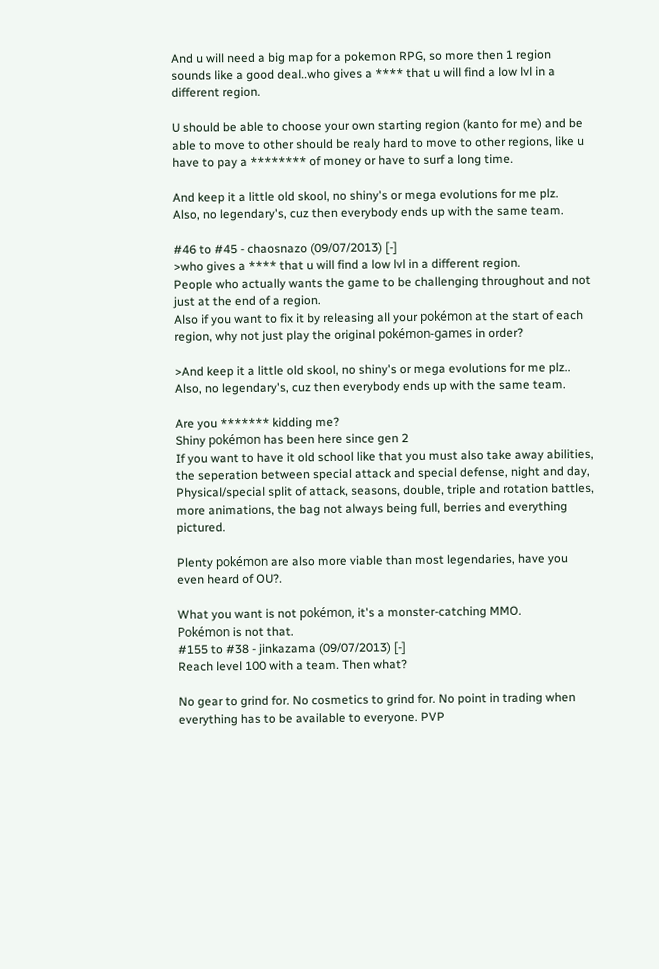And u will need a big map for a pokemon RPG, so more then 1 region sounds like a good deal..who gives a **** that u will find a low lvl in a different region.

U should be able to choose your own starting region (kanto for me) and be able to move to other should be realy hard to move to other regions, like u have to pay a ******** of money or have to surf a long time.

And keep it a little old skool, no shiny's or mega evolutions for me plz.
Also, no legendary's, cuz then everybody ends up with the same team.

#46 to #45 - chaosnazo (09/07/2013) [-]
>who gives a **** that u will find a low lvl in a different region.
People who actually wants the game to be challenging throughout and not just at the end of a region.
Also if you want to fix it by releasing all your pokémon at the start of each region, why not just play the original pokémon-games in order?

>And keep it a little old skool, no shiny's or mega evolutions for me plz.. Also, no legendary's, cuz then everybody ends up with the same team.

Are you ******* kidding me?
Shiny pokémon has been here since gen 2
If you want to have it old school like that you must also take away abilities, the seperation between special attack and special defense, night and day, Physical/special split of attack, seasons, double, triple and rotation battles, more animations, the bag not always being full, berries and everything pictured.

Plenty pokémon are also more viable than most legendaries, have you even heard of OU?.

What you want is not pokémon, it's a monster-catching MMO.
Pokémon is not that.
#155 to #38 - jinkazama (09/07/2013) [-]
Reach level 100 with a team. Then what?

No gear to grind for. No cosmetics to grind for. No point in trading when everything has to be available to everyone. PVP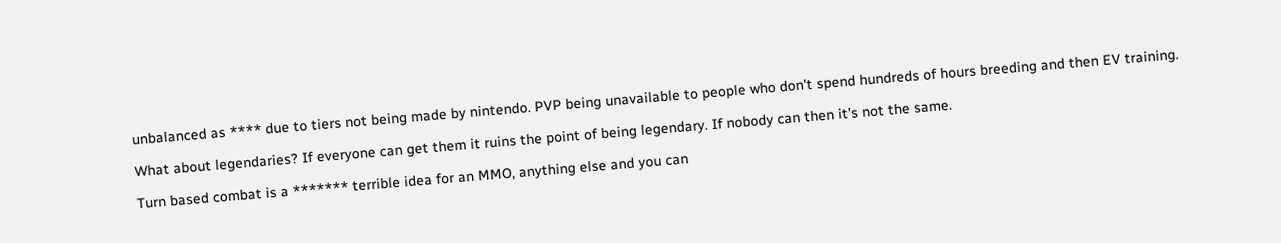unbalanced as **** due to tiers not being made by nintendo. PVP being unavailable to people who don't spend hundreds of hours breeding and then EV training.

What about legendaries? If everyone can get them it ruins the point of being legendary. If nobody can then it's not the same.

Turn based combat is a ******* terrible idea for an MMO, anything else and you can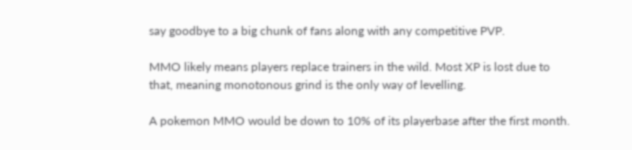say goodbye to a big chunk of fans along with any competitive PVP.

MMO likely means players replace trainers in the wild. Most XP is lost due to that, meaning monotonous grind is the only way of levelling.

A pokemon MMO would be down to 10% of its playerbase after the first month.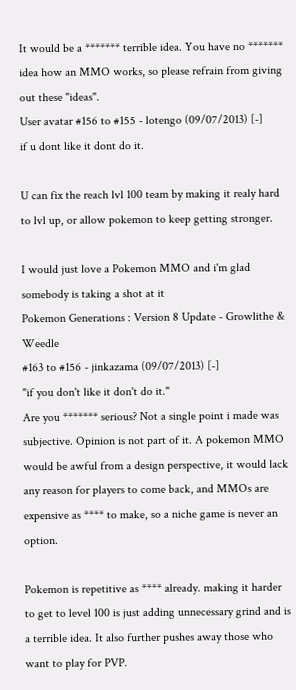It would be a ******* terrible idea. You have no ******* idea how an MMO works, so please refrain from giving out these "ideas".
User avatar #156 to #155 - lotengo (09/07/2013) [-]
if u dont like it dont do it.

U can fix the reach lvl 100 team by making it realy hard to lvl up, or allow pokemon to keep getting stronger.

I would just love a Pokemon MMO and i'm glad somebody is taking a shot at it
Pokemon Generations : Version 8 Update - Growlithe & Weedle
#163 to #156 - jinkazama (09/07/2013) [-]
"if you don't like it don't do it."
Are you ******* serious? Not a single point i made was subjective. Opinion is not part of it. A pokemon MMO would be awful from a design perspective, it would lack any reason for players to come back, and MMOs are expensive as **** to make, so a niche game is never an option.

Pokemon is repetitive as **** already. making it harder to get to level 100 is just adding unnecessary grind and is a terrible idea. It also further pushes away those who want to play for PVP.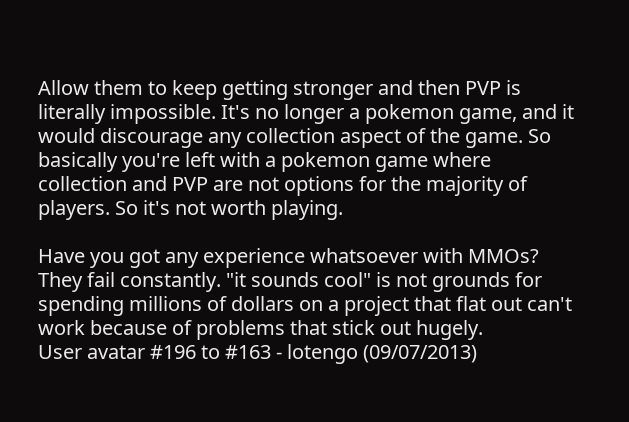Allow them to keep getting stronger and then PVP is literally impossible. It's no longer a pokemon game, and it would discourage any collection aspect of the game. So basically you're left with a pokemon game where collection and PVP are not options for the majority of players. So it's not worth playing.

Have you got any experience whatsoever with MMOs? They fail constantly. "it sounds cool" is not grounds for spending millions of dollars on a project that flat out can't work because of problems that stick out hugely.
User avatar #196 to #163 - lotengo (09/07/2013)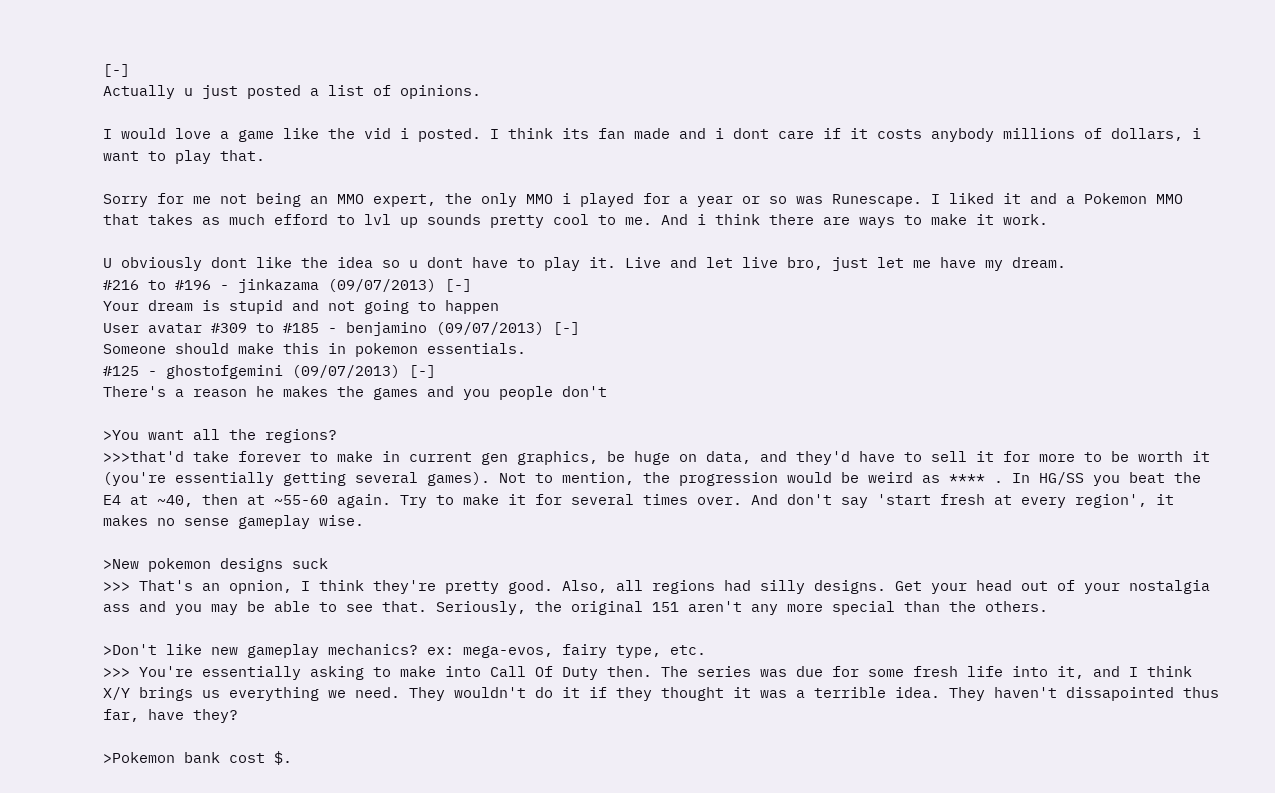[-]
Actually u just posted a list of opinions.

I would love a game like the vid i posted. I think its fan made and i dont care if it costs anybody millions of dollars, i want to play that.

Sorry for me not being an MMO expert, the only MMO i played for a year or so was Runescape. I liked it and a Pokemon MMO that takes as much efford to lvl up sounds pretty cool to me. And i think there are ways to make it work.

U obviously dont like the idea so u dont have to play it. Live and let live bro, just let me have my dream.
#216 to #196 - jinkazama (09/07/2013) [-]
Your dream is stupid and not going to happen
User avatar #309 to #185 - benjamino (09/07/2013) [-]
Someone should make this in pokemon essentials.
#125 - ghostofgemini (09/07/2013) [-]
There's a reason he makes the games and you people don't

>You want all the regions?
>>>that'd take forever to make in current gen graphics, be huge on data, and they'd have to sell it for more to be worth it (you're essentially getting several games). Not to mention, the progression would be weird as **** . In HG/SS you beat the E4 at ~40, then at ~55-60 again. Try to make it for several times over. And don't say 'start fresh at every region', it makes no sense gameplay wise.

>New pokemon designs suck
>>> That's an opnion, I think they're pretty good. Also, all regions had silly designs. Get your head out of your nostalgia ass and you may be able to see that. Seriously, the original 151 aren't any more special than the others.

>Don't like new gameplay mechanics? ex: mega-evos, fairy type, etc.
>>> You're essentially asking to make into Call Of Duty then. The series was due for some fresh life into it, and I think X/Y brings us everything we need. They wouldn't do it if they thought it was a terrible idea. They haven't dissapointed thus far, have they?

>Pokemon bank cost $.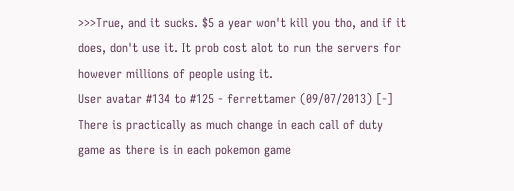>>>True, and it sucks. $5 a year won't kill you tho, and if it does, don't use it. It prob cost alot to run the servers for however millions of people using it.
User avatar #134 to #125 - ferrettamer (09/07/2013) [-]
There is practically as much change in each call of duty game as there is in each pokemon game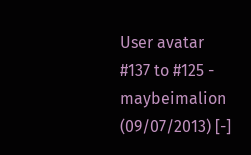User avatar #137 to #125 - maybeimalion (09/07/2013) [-]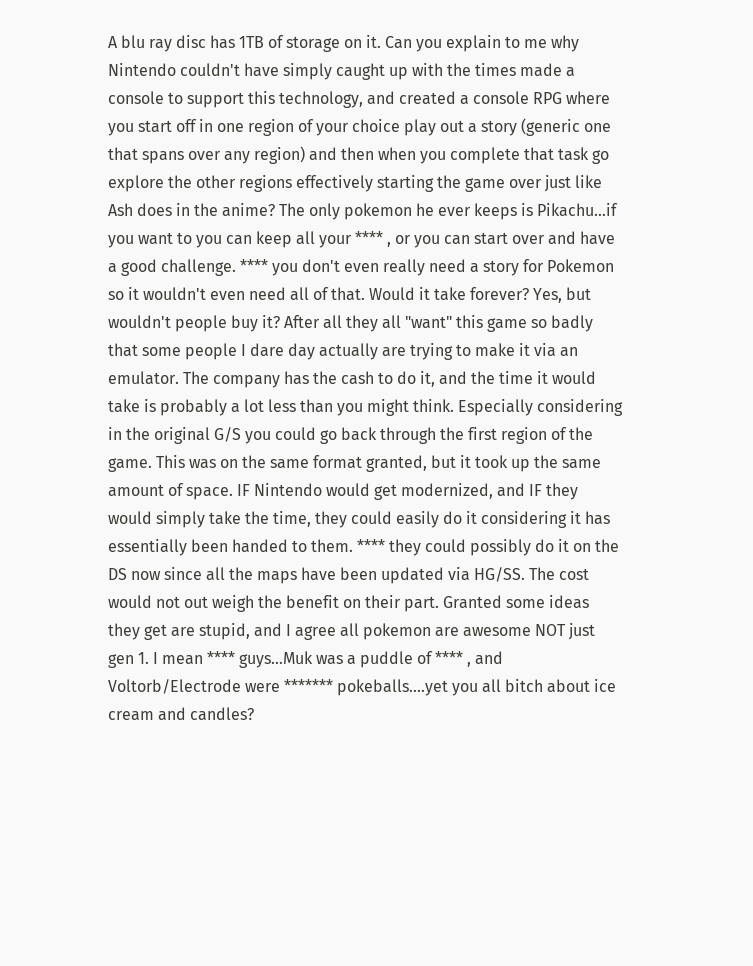A blu ray disc has 1TB of storage on it. Can you explain to me why Nintendo couldn't have simply caught up with the times made a console to support this technology, and created a console RPG where you start off in one region of your choice play out a story (generic one that spans over any region) and then when you complete that task go explore the other regions effectively starting the game over just like Ash does in the anime? The only pokemon he ever keeps is Pikachu...if you want to you can keep all your **** , or you can start over and have a good challenge. **** you don't even really need a story for Pokemon so it wouldn't even need all of that. Would it take forever? Yes, but wouldn't people buy it? After all they all "want" this game so badly that some people I dare day actually are trying to make it via an emulator. The company has the cash to do it, and the time it would take is probably a lot less than you might think. Especially considering in the original G/S you could go back through the first region of the game. This was on the same format granted, but it took up the same amount of space. IF Nintendo would get modernized, and IF they would simply take the time, they could easily do it considering it has essentially been handed to them. **** they could possibly do it on the DS now since all the maps have been updated via HG/SS. The cost would not out weigh the benefit on their part. Granted some ideas they get are stupid, and I agree all pokemon are awesome NOT just gen 1. I mean **** guys...Muk was a puddle of **** , and Voltorb/Electrode were ******* pokeballs....yet you all bitch about ice cream and candles?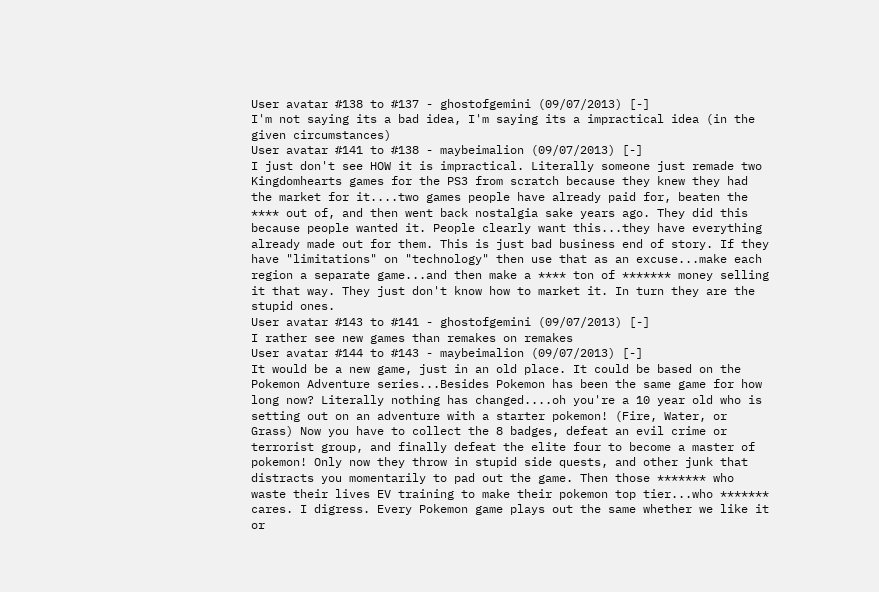User avatar #138 to #137 - ghostofgemini (09/07/2013) [-]
I'm not saying its a bad idea, I'm saying its a impractical idea (in the given circumstances)
User avatar #141 to #138 - maybeimalion (09/07/2013) [-]
I just don't see HOW it is impractical. Literally someone just remade two Kingdomhearts games for the PS3 from scratch because they knew they had the market for it....two games people have already paid for, beaten the **** out of, and then went back nostalgia sake years ago. They did this because people wanted it. People clearly want this...they have everything already made out for them. This is just bad business end of story. If they have "limitations" on "technology" then use that as an excuse...make each region a separate game...and then make a **** ton of ******* money selling it that way. They just don't know how to market it. In turn they are the stupid ones.
User avatar #143 to #141 - ghostofgemini (09/07/2013) [-]
I rather see new games than remakes on remakes
User avatar #144 to #143 - maybeimalion (09/07/2013) [-]
It would be a new game, just in an old place. It could be based on the Pokemon Adventure series...Besides Pokemon has been the same game for how long now? Literally nothing has changed....oh you're a 10 year old who is setting out on an adventure with a starter pokemon! (Fire, Water, or Grass) Now you have to collect the 8 badges, defeat an evil crime or terrorist group, and finally defeat the elite four to become a master of pokemon! Only now they throw in stupid side quests, and other junk that distracts you momentarily to pad out the game. Then those ******* who waste their lives EV training to make their pokemon top tier...who ******* cares. I digress. Every Pokemon game plays out the same whether we like it or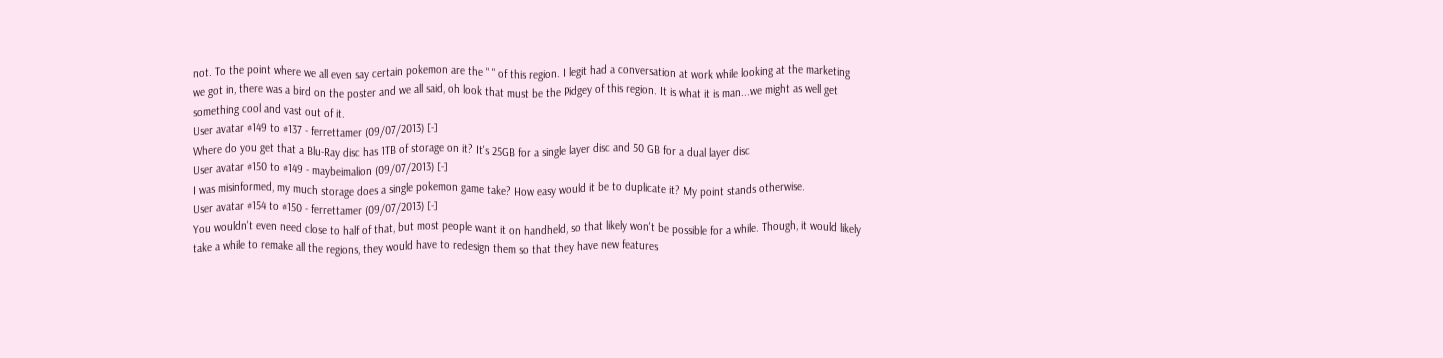not. To the point where we all even say certain pokemon are the " " of this region. I legit had a conversation at work while looking at the marketing we got in, there was a bird on the poster and we all said, oh look that must be the Pidgey of this region. It is what it is man...we might as well get something cool and vast out of it.
User avatar #149 to #137 - ferrettamer (09/07/2013) [-]
Where do you get that a Blu-Ray disc has 1TB of storage on it? It's 25GB for a single layer disc and 50 GB for a dual layer disc
User avatar #150 to #149 - maybeimalion (09/07/2013) [-]
I was misinformed, my much storage does a single pokemon game take? How easy would it be to duplicate it? My point stands otherwise.
User avatar #154 to #150 - ferrettamer (09/07/2013) [-]
You wouldn't even need close to half of that, but most people want it on handheld, so that likely won't be possible for a while. Though, it would likely take a while to remake all the regions, they would have to redesign them so that they have new features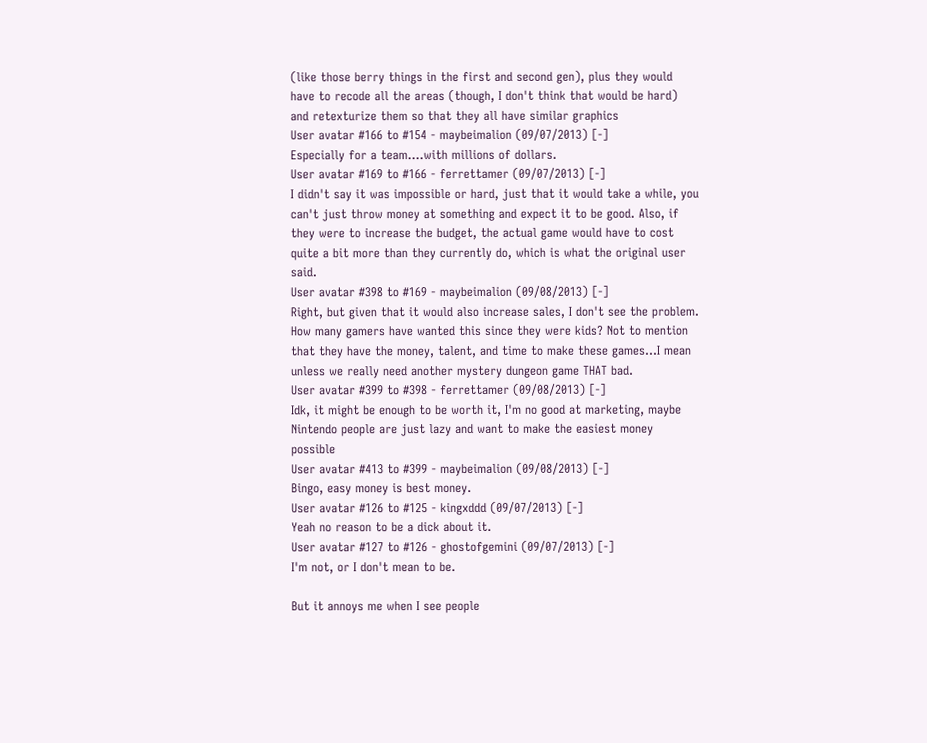(like those berry things in the first and second gen), plus they would have to recode all the areas (though, I don't think that would be hard) and retexturize them so that they all have similar graphics
User avatar #166 to #154 - maybeimalion (09/07/2013) [-]
Especially for a team....with millions of dollars.
User avatar #169 to #166 - ferrettamer (09/07/2013) [-]
I didn't say it was impossible or hard, just that it would take a while, you can't just throw money at something and expect it to be good. Also, if they were to increase the budget, the actual game would have to cost quite a bit more than they currently do, which is what the original user said.
User avatar #398 to #169 - maybeimalion (09/08/2013) [-]
Right, but given that it would also increase sales, I don't see the problem. How many gamers have wanted this since they were kids? Not to mention that they have the money, talent, and time to make these games...I mean unless we really need another mystery dungeon game THAT bad.
User avatar #399 to #398 - ferrettamer (09/08/2013) [-]
Idk, it might be enough to be worth it, I'm no good at marketing, maybe Nintendo people are just lazy and want to make the easiest money possible
User avatar #413 to #399 - maybeimalion (09/08/2013) [-]
Bingo, easy money is best money.
User avatar #126 to #125 - kingxddd (09/07/2013) [-]
Yeah no reason to be a dick about it.
User avatar #127 to #126 - ghostofgemini (09/07/2013) [-]
I'm not, or I don't mean to be.

But it annoys me when I see people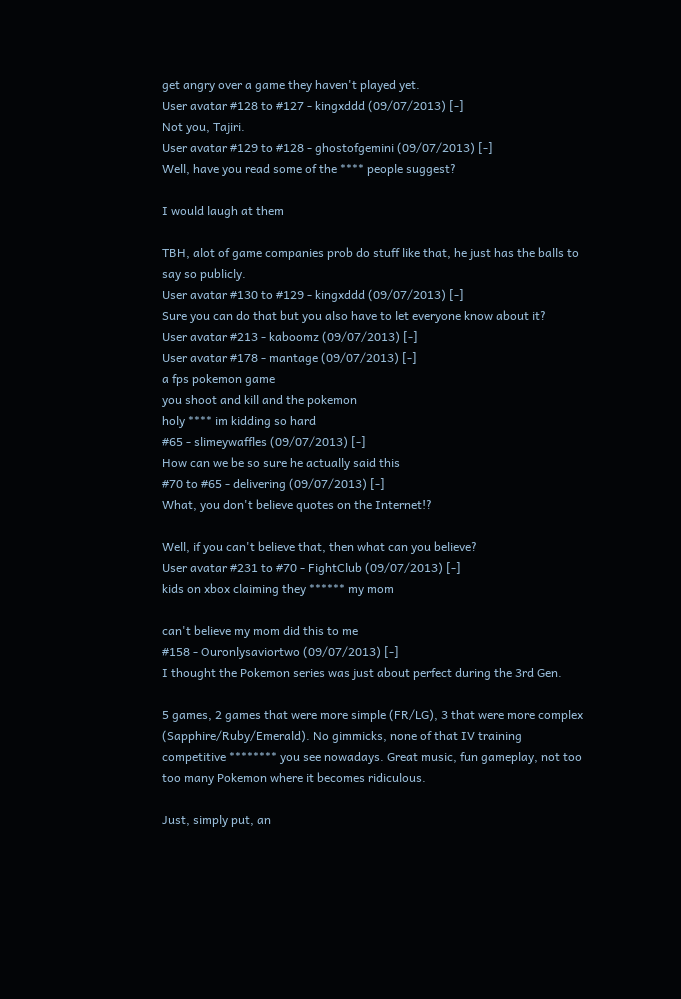get angry over a game they haven't played yet.
User avatar #128 to #127 - kingxddd (09/07/2013) [-]
Not you, Tajiri.
User avatar #129 to #128 - ghostofgemini (09/07/2013) [-]
Well, have you read some of the **** people suggest?

I would laugh at them

TBH, alot of game companies prob do stuff like that, he just has the balls to say so publicly.
User avatar #130 to #129 - kingxddd (09/07/2013) [-]
Sure you can do that but you also have to let everyone know about it?
User avatar #213 - kaboomz (09/07/2013) [-]
User avatar #178 - mantage (09/07/2013) [-]
a fps pokemon game
you shoot and kill and the pokemon
holy **** im kidding so hard
#65 - slimeywaffles (09/07/2013) [-]
How can we be so sure he actually said this
#70 to #65 - delivering (09/07/2013) [-]
What, you don't believe quotes on the Internet!?

Well, if you can't believe that, then what can you believe?
User avatar #231 to #70 - FightClub (09/07/2013) [-]
kids on xbox claiming they ****** my mom

can't believe my mom did this to me
#158 - Ouronlysaviortwo (09/07/2013) [-]
I thought the Pokemon series was just about perfect during the 3rd Gen.

5 games, 2 games that were more simple (FR/LG), 3 that were more complex (Sapphire/Ruby/Emerald). No gimmicks, none of that IV training competitive ******** you see nowadays. Great music, fun gameplay, not too too many Pokemon where it becomes ridiculous.

Just, simply put, an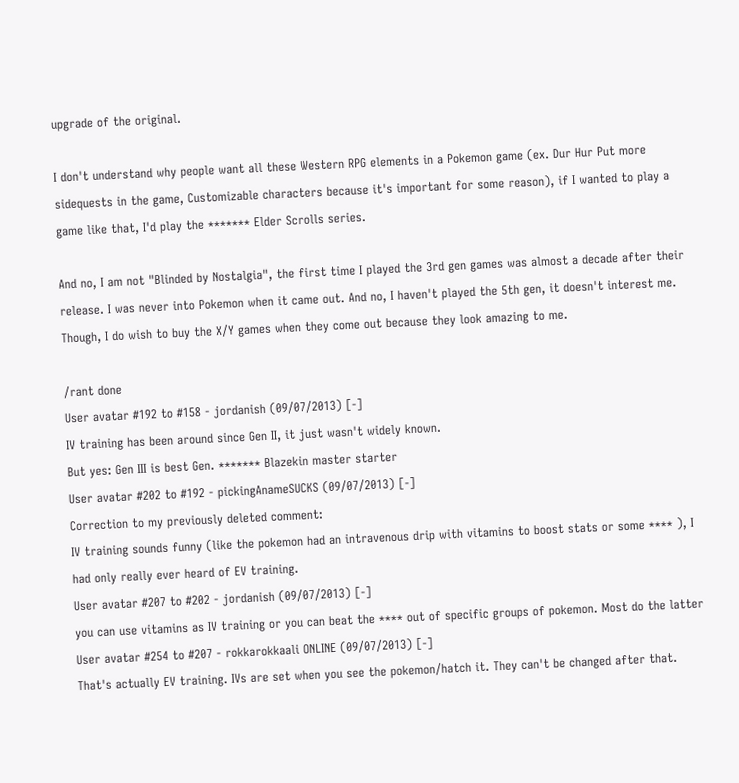upgrade of the original.

I don't understand why people want all these Western RPG elements in a Pokemon game (ex. Dur Hur Put more sidequests in the game, Customizable characters because it's important for some reason), if I wanted to play a game like that, I'd play the ******* Elder Scrolls series.

And no, I am not "Blinded by Nostalgia", the first time I played the 3rd gen games was almost a decade after their release. I was never into Pokemon when it came out. And no, I haven't played the 5th gen, it doesn't interest me. Though, I do wish to buy the X/Y games when they come out because they look amazing to me.

/rant done
User avatar #192 to #158 - jordanish (09/07/2013) [-]
IV training has been around since Gen II, it just wasn't widely known.
But yes: Gen III is best Gen. ******* Blazekin master starter
User avatar #202 to #192 - pickingAnameSUCKS (09/07/2013) [-]
Correction to my previously deleted comment:
IV training sounds funny (like the pokemon had an intravenous drip with vitamins to boost stats or some **** ), I had only really ever heard of EV training.
User avatar #207 to #202 - jordanish (09/07/2013) [-]
you can use vitamins as IV training or you can beat the **** out of specific groups of pokemon. Most do the latter
User avatar #254 to #207 - rokkarokkaali ONLINE (09/07/2013) [-]
That's actually EV training. IVs are set when you see the pokemon/hatch it. They can't be changed after that.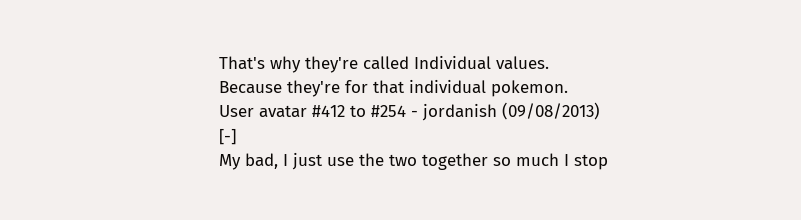That's why they're called Individual values. Because they're for that individual pokemon.
User avatar #412 to #254 - jordanish (09/08/2013) [-]
My bad, I just use the two together so much I stop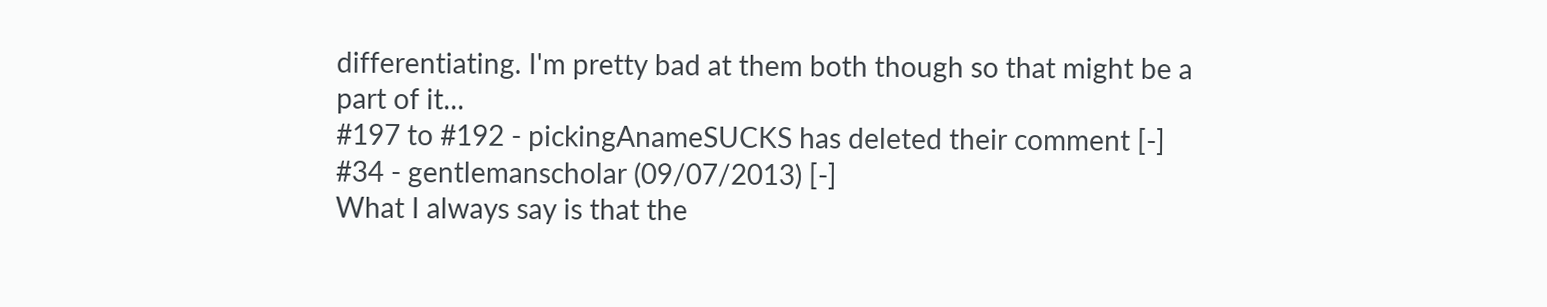differentiating. I'm pretty bad at them both though so that might be a part of it...
#197 to #192 - pickingAnameSUCKS has deleted their comment [-]
#34 - gentlemanscholar (09/07/2013) [-]
What I always say is that the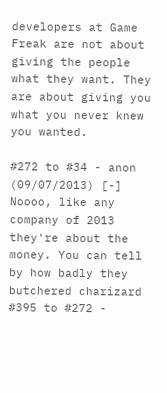developers at Game Freak are not about giving the people what they want. They are about giving you what you never knew you wanted.

#272 to #34 - anon (09/07/2013) [-]
Noooo, like any company of 2013 they're about the money. You can tell by how badly they butchered charizard
#395 to #272 -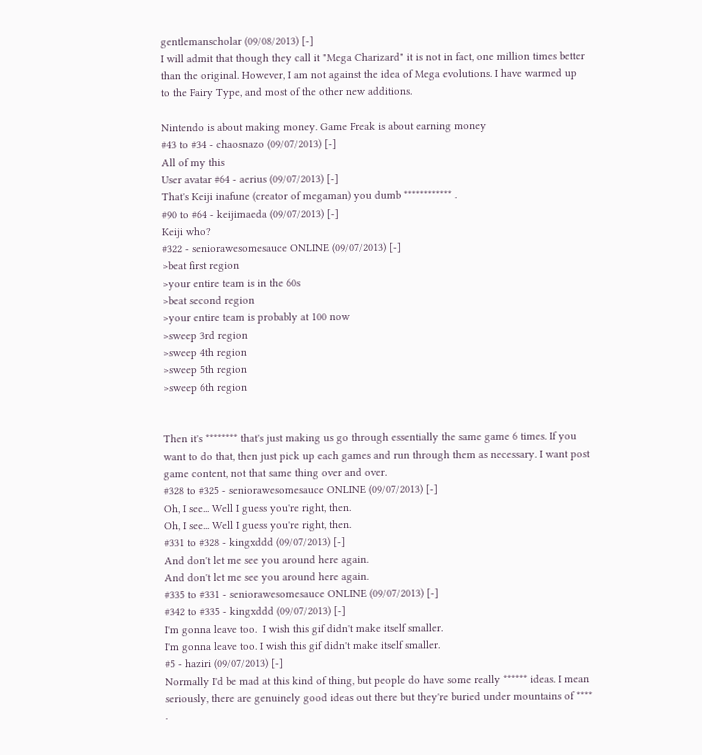gentlemanscholar (09/08/2013) [-]
I will admit that though they call it "Mega Charizard" it is not in fact, one million times better than the original. However, I am not against the idea of Mega evolutions. I have warmed up to the Fairy Type, and most of the other new additions.

Nintendo is about making money. Game Freak is about earning money
#43 to #34 - chaosnazo (09/07/2013) [-]
All of my this
User avatar #64 - aerius (09/07/2013) [-]
That's Keiji inafune (creator of megaman) you dumb ************ .
#90 to #64 - keijimaeda (09/07/2013) [-]
Keiji who?
#322 - seniorawesomesauce ONLINE (09/07/2013) [-]
>beat first region
>your entire team is in the 60s
>beat second region
>your entire team is probably at 100 now
>sweep 3rd region
>sweep 4th region
>sweep 5th region
>sweep 6th region


Then it's ******** that's just making us go through essentially the same game 6 times. If you want to do that, then just pick up each games and run through them as necessary. I want post game content, not that same thing over and over.
#328 to #325 - seniorawesomesauce ONLINE (09/07/2013) [-]
Oh, I see... Well I guess you're right, then.
Oh, I see... Well I guess you're right, then.
#331 to #328 - kingxddd (09/07/2013) [-]
And don't let me see you around here again.
And don't let me see you around here again.
#335 to #331 - seniorawesomesauce ONLINE (09/07/2013) [-]
#342 to #335 - kingxddd (09/07/2013) [-]
I'm gonna leave too.  I wish this gif didn't make itself smaller.
I'm gonna leave too. I wish this gif didn't make itself smaller.
#5 - haziri (09/07/2013) [-]
Normally I'd be mad at this kind of thing, but people do have some really ****** ideas. I mean seriously, there are genuinely good ideas out there but they're buried under mountains of **** .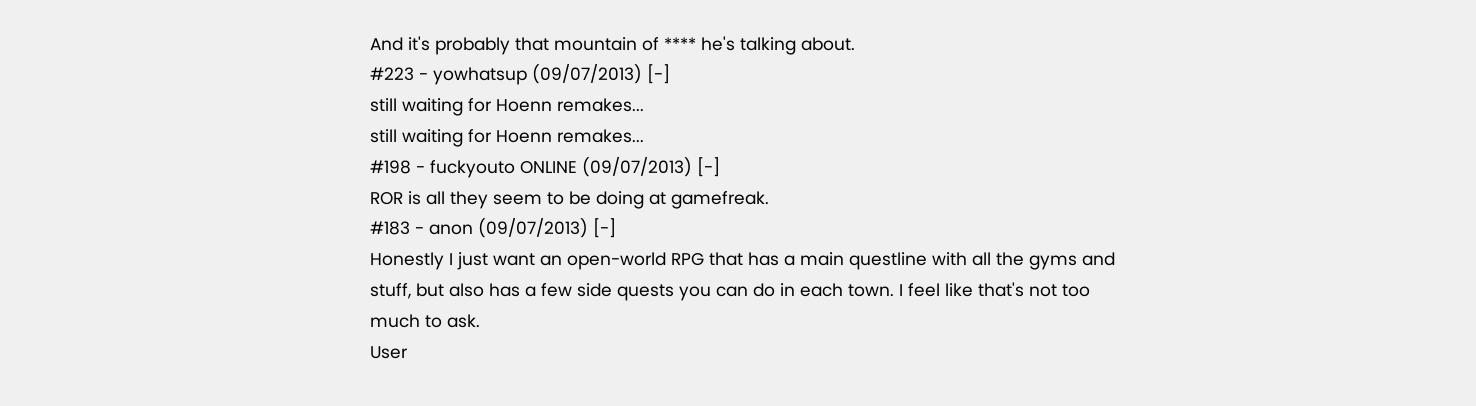And it's probably that mountain of **** he's talking about.
#223 - yowhatsup (09/07/2013) [-]
still waiting for Hoenn remakes...
still waiting for Hoenn remakes...
#198 - fuckyouto ONLINE (09/07/2013) [-]
ROR is all they seem to be doing at gamefreak.
#183 - anon (09/07/2013) [-]
Honestly I just want an open-world RPG that has a main questline with all the gyms and stuff, but also has a few side quests you can do in each town. I feel like that's not too much to ask.
User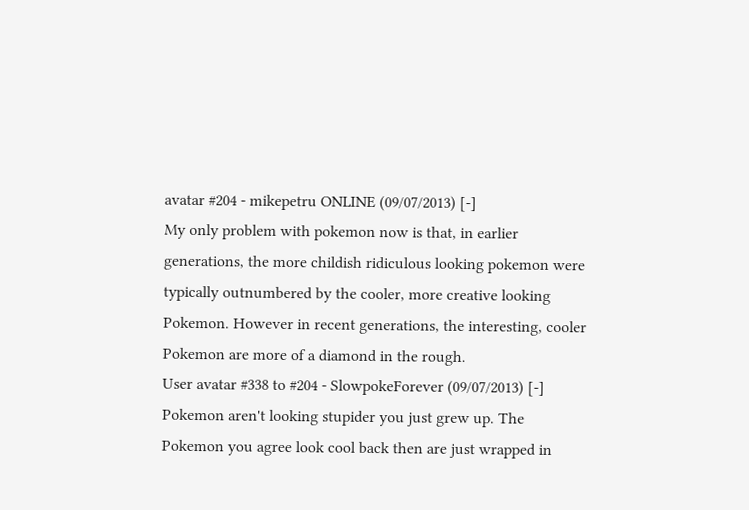avatar #204 - mikepetru ONLINE (09/07/2013) [-]
My only problem with pokemon now is that, in earlier generations, the more childish ridiculous looking pokemon were typically outnumbered by the cooler, more creative looking Pokemon. However in recent generations, the interesting, cooler Pokemon are more of a diamond in the rough.
User avatar #338 to #204 - SlowpokeForever (09/07/2013) [-]
Pokemon aren't looking stupider you just grew up. The Pokemon you agree look cool back then are just wrapped in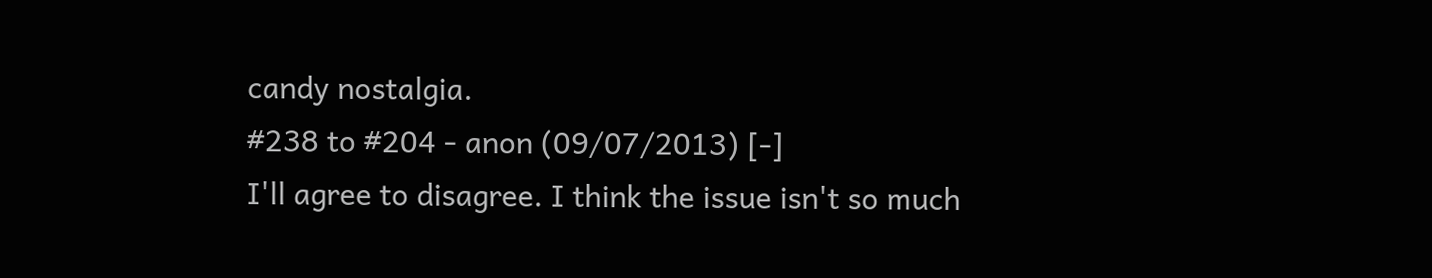candy nostalgia.
#238 to #204 - anon (09/07/2013) [-]
I'll agree to disagree. I think the issue isn't so much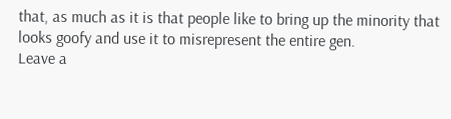that, as much as it is that people like to bring up the minority that looks goofy and use it to misrepresent the entire gen.
Leave a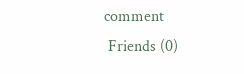comment
 Friends (0)